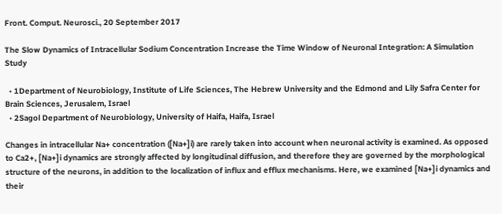Front. Comput. Neurosci., 20 September 2017

The Slow Dynamics of Intracellular Sodium Concentration Increase the Time Window of Neuronal Integration: A Simulation Study

  • 1Department of Neurobiology, Institute of Life Sciences, The Hebrew University and the Edmond and Lily Safra Center for Brain Sciences, Jerusalem, Israel
  • 2Sagol Department of Neurobiology, University of Haifa, Haifa, Israel

Changes in intracellular Na+ concentration ([Na+]i) are rarely taken into account when neuronal activity is examined. As opposed to Ca2+, [Na+]i dynamics are strongly affected by longitudinal diffusion, and therefore they are governed by the morphological structure of the neurons, in addition to the localization of influx and efflux mechanisms. Here, we examined [Na+]i dynamics and their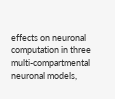effects on neuronal computation in three multi-compartmental neuronal models,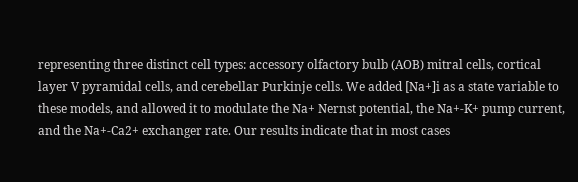representing three distinct cell types: accessory olfactory bulb (AOB) mitral cells, cortical layer V pyramidal cells, and cerebellar Purkinje cells. We added [Na+]i as a state variable to these models, and allowed it to modulate the Na+ Nernst potential, the Na+-K+ pump current, and the Na+-Ca2+ exchanger rate. Our results indicate that in most cases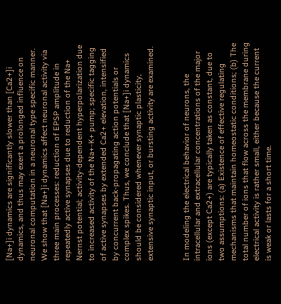[Na+]i dynamics are significantly slower than [Ca2+]i dynamics, and thus may exert a prolonged influence on neuronal computation in a neuronal type specific manner. We show that [Na+]i dynamics affect neuronal activity via three main processes: reduction of EPSP amplitude in repeatedly active synapses due to reduction of the Na+ Nernst potential; activity-dependent hyperpolarization due to increased activity of the Na+-K+ pump; specific tagging of active synapses by extended Ca2+ elevation, intensified by concurrent back-propagating action potentials or complex spikes. Thus, we conclude that [Na+]i dynamics should be considered whenever synaptic plasticity, extensive synaptic input, or bursting activity are examined.


In modeling the electrical behavior of neurons, the intracellular and extracellular concentrations of the major ions (except Ca2+) are typically taken as constant, due to two assumptions: (a) Existence of effective regulating mechanisms that maintain homeostatic conditions; (b) The total number of ions that flow across the membrane during electrical activity is rather small, either because the current is weak or lasts for a short time.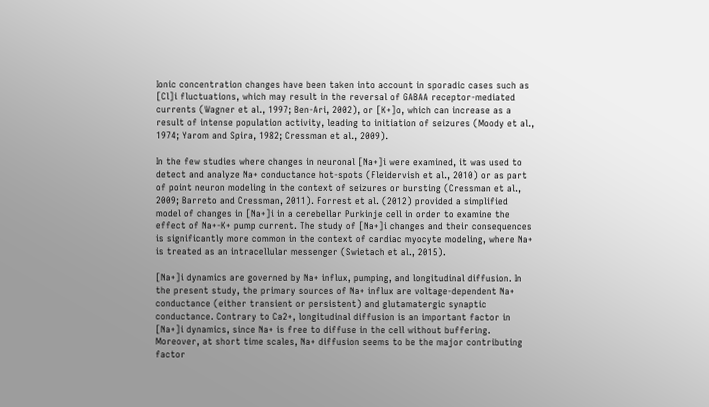Ionic concentration changes have been taken into account in sporadic cases such as [Cl]i fluctuations, which may result in the reversal of GABAA receptor-mediated currents (Wagner et al., 1997; Ben-Ari, 2002), or [K+]o, which can increase as a result of intense population activity, leading to initiation of seizures (Moody et al., 1974; Yarom and Spira, 1982; Cressman et al., 2009).

In the few studies where changes in neuronal [Na+]i were examined, it was used to detect and analyze Na+ conductance hot-spots (Fleidervish et al., 2010) or as part of point neuron modeling in the context of seizures or bursting (Cressman et al., 2009; Barreto and Cressman, 2011). Forrest et al. (2012) provided a simplified model of changes in [Na+]i in a cerebellar Purkinje cell in order to examine the effect of Na+-K+ pump current. The study of [Na+]i changes and their consequences is significantly more common in the context of cardiac myocyte modeling, where Na+ is treated as an intracellular messenger (Swietach et al., 2015).

[Na+]i dynamics are governed by Na+ influx, pumping, and longitudinal diffusion. In the present study, the primary sources of Na+ influx are voltage-dependent Na+ conductance (either transient or persistent) and glutamatergic synaptic conductance. Contrary to Ca2+, longitudinal diffusion is an important factor in [Na+]i dynamics, since Na+ is free to diffuse in the cell without buffering. Moreover, at short time scales, Na+ diffusion seems to be the major contributing factor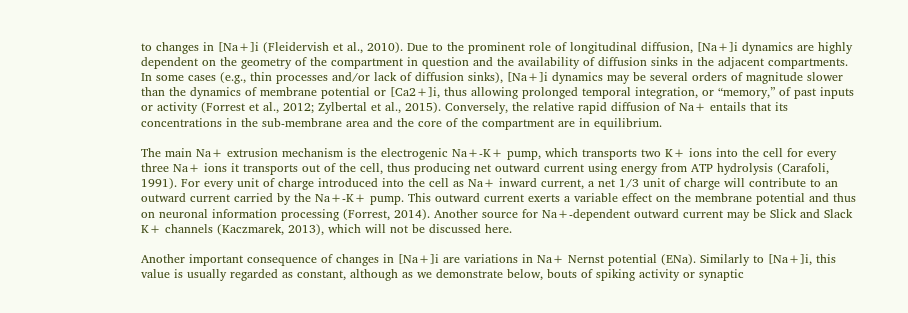to changes in [Na+]i (Fleidervish et al., 2010). Due to the prominent role of longitudinal diffusion, [Na+]i dynamics are highly dependent on the geometry of the compartment in question and the availability of diffusion sinks in the adjacent compartments. In some cases (e.g., thin processes and/or lack of diffusion sinks), [Na+]i dynamics may be several orders of magnitude slower than the dynamics of membrane potential or [Ca2+]i, thus allowing prolonged temporal integration, or “memory,” of past inputs or activity (Forrest et al., 2012; Zylbertal et al., 2015). Conversely, the relative rapid diffusion of Na+ entails that its concentrations in the sub-membrane area and the core of the compartment are in equilibrium.

The main Na+ extrusion mechanism is the electrogenic Na+-K+ pump, which transports two K+ ions into the cell for every three Na+ ions it transports out of the cell, thus producing net outward current using energy from ATP hydrolysis (Carafoli, 1991). For every unit of charge introduced into the cell as Na+ inward current, a net 1/3 unit of charge will contribute to an outward current carried by the Na+-K+ pump. This outward current exerts a variable effect on the membrane potential and thus on neuronal information processing (Forrest, 2014). Another source for Na+-dependent outward current may be Slick and Slack K+ channels (Kaczmarek, 2013), which will not be discussed here.

Another important consequence of changes in [Na+]i are variations in Na+ Nernst potential (ENa). Similarly to [Na+]i, this value is usually regarded as constant, although as we demonstrate below, bouts of spiking activity or synaptic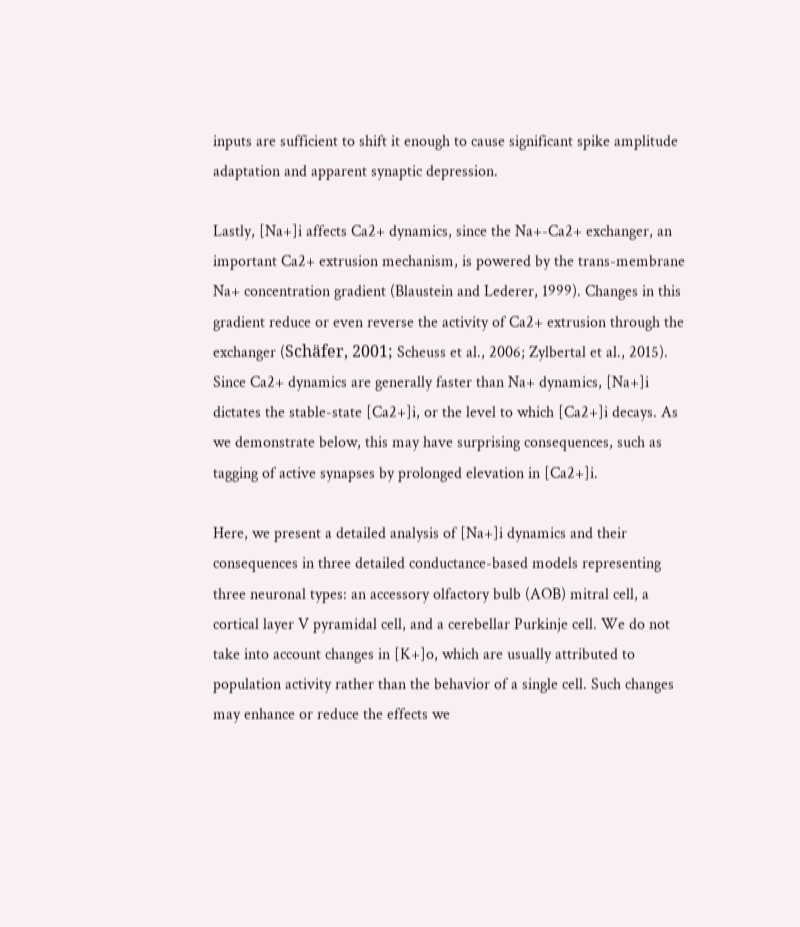inputs are sufficient to shift it enough to cause significant spike amplitude adaptation and apparent synaptic depression.

Lastly, [Na+]i affects Ca2+ dynamics, since the Na+-Ca2+ exchanger, an important Ca2+ extrusion mechanism, is powered by the trans-membrane Na+ concentration gradient (Blaustein and Lederer, 1999). Changes in this gradient reduce or even reverse the activity of Ca2+ extrusion through the exchanger (Schäfer, 2001; Scheuss et al., 2006; Zylbertal et al., 2015). Since Ca2+ dynamics are generally faster than Na+ dynamics, [Na+]i dictates the stable-state [Ca2+]i, or the level to which [Ca2+]i decays. As we demonstrate below, this may have surprising consequences, such as tagging of active synapses by prolonged elevation in [Ca2+]i.

Here, we present a detailed analysis of [Na+]i dynamics and their consequences in three detailed conductance-based models representing three neuronal types: an accessory olfactory bulb (AOB) mitral cell, a cortical layer V pyramidal cell, and a cerebellar Purkinje cell. We do not take into account changes in [K+]o, which are usually attributed to population activity rather than the behavior of a single cell. Such changes may enhance or reduce the effects we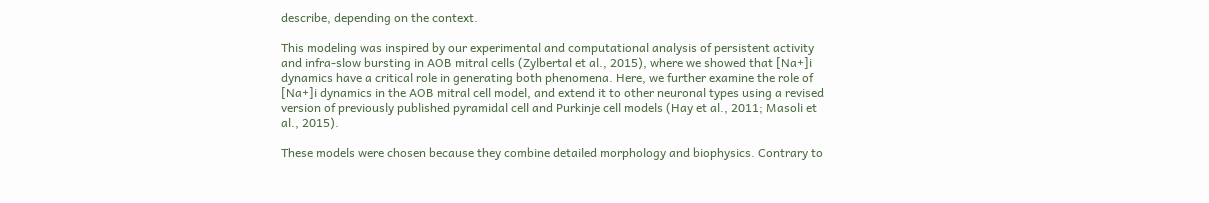describe, depending on the context.

This modeling was inspired by our experimental and computational analysis of persistent activity and infra-slow bursting in AOB mitral cells (Zylbertal et al., 2015), where we showed that [Na+]i dynamics have a critical role in generating both phenomena. Here, we further examine the role of [Na+]i dynamics in the AOB mitral cell model, and extend it to other neuronal types using a revised version of previously published pyramidal cell and Purkinje cell models (Hay et al., 2011; Masoli et al., 2015).

These models were chosen because they combine detailed morphology and biophysics. Contrary to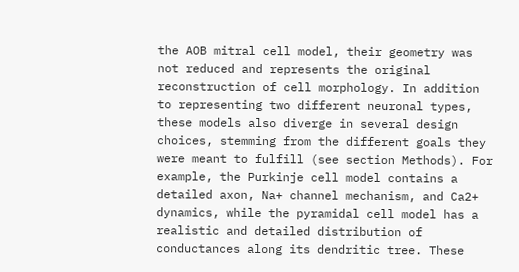the AOB mitral cell model, their geometry was not reduced and represents the original reconstruction of cell morphology. In addition to representing two different neuronal types, these models also diverge in several design choices, stemming from the different goals they were meant to fulfill (see section Methods). For example, the Purkinje cell model contains a detailed axon, Na+ channel mechanism, and Ca2+ dynamics, while the pyramidal cell model has a realistic and detailed distribution of conductances along its dendritic tree. These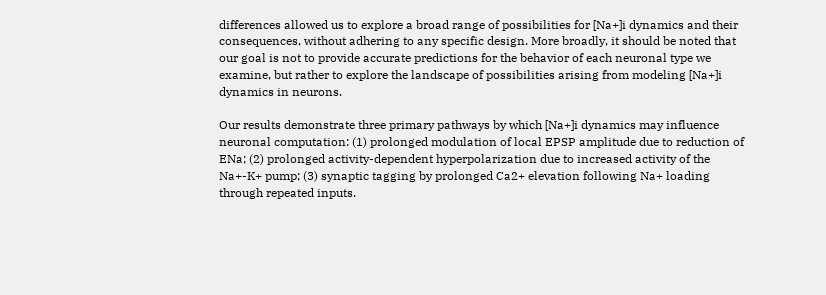differences allowed us to explore a broad range of possibilities for [Na+]i dynamics and their consequences, without adhering to any specific design. More broadly, it should be noted that our goal is not to provide accurate predictions for the behavior of each neuronal type we examine, but rather to explore the landscape of possibilities arising from modeling [Na+]i dynamics in neurons.

Our results demonstrate three primary pathways by which [Na+]i dynamics may influence neuronal computation: (1) prolonged modulation of local EPSP amplitude due to reduction of ENa; (2) prolonged activity-dependent hyperpolarization due to increased activity of the Na+-K+ pump; (3) synaptic tagging by prolonged Ca2+ elevation following Na+ loading through repeated inputs.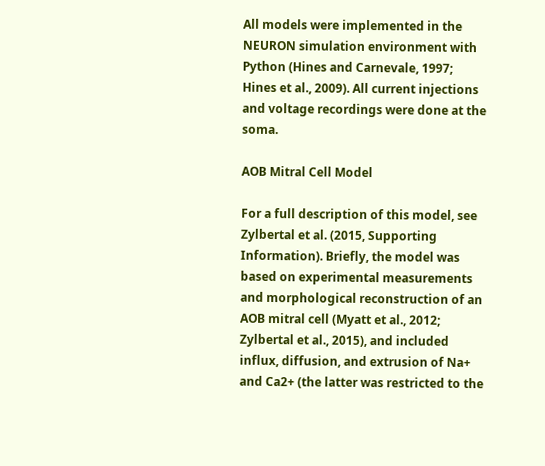All models were implemented in the NEURON simulation environment with Python (Hines and Carnevale, 1997; Hines et al., 2009). All current injections and voltage recordings were done at the soma.

AOB Mitral Cell Model

For a full description of this model, see Zylbertal et al. (2015, Supporting Information). Briefly, the model was based on experimental measurements and morphological reconstruction of an AOB mitral cell (Myatt et al., 2012; Zylbertal et al., 2015), and included influx, diffusion, and extrusion of Na+ and Ca2+ (the latter was restricted to the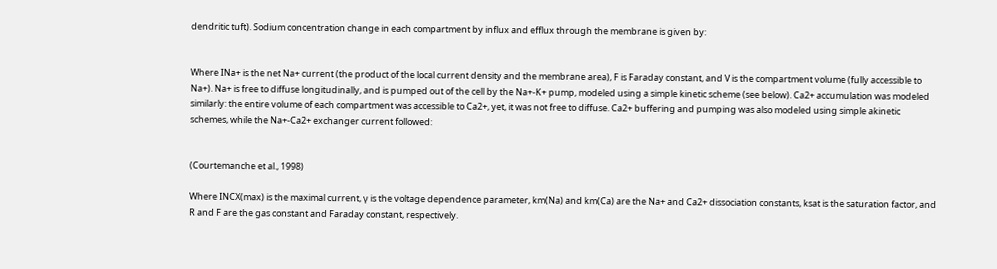dendritic tuft). Sodium concentration change in each compartment by influx and efflux through the membrane is given by:


Where INa+ is the net Na+ current (the product of the local current density and the membrane area), F is Faraday constant, and V is the compartment volume (fully accessible to Na+). Na+ is free to diffuse longitudinally, and is pumped out of the cell by the Na+-K+ pump, modeled using a simple kinetic scheme (see below). Ca2+ accumulation was modeled similarly: the entire volume of each compartment was accessible to Ca2+, yet, it was not free to diffuse. Ca2+ buffering and pumping was also modeled using simple akinetic schemes, while the Na+-Ca2+ exchanger current followed:


(Courtemanche et al., 1998)

Where INCX(max) is the maximal current, γ is the voltage dependence parameter, km(Na) and km(Ca) are the Na+ and Ca2+ dissociation constants, ksat is the saturation factor, and R and F are the gas constant and Faraday constant, respectively.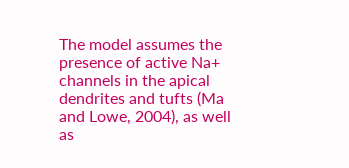The model assumes the presence of active Na+ channels in the apical dendrites and tufts (Ma and Lowe, 2004), as well as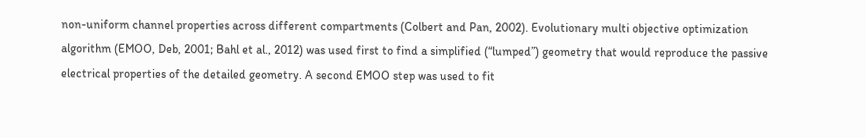non-uniform channel properties across different compartments (Colbert and Pan, 2002). Evolutionary multi objective optimization algorithm (EMOO, Deb, 2001; Bahl et al., 2012) was used first to find a simplified (“lumped”) geometry that would reproduce the passive electrical properties of the detailed geometry. A second EMOO step was used to fit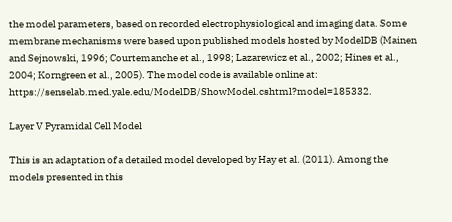the model parameters, based on recorded electrophysiological and imaging data. Some membrane mechanisms were based upon published models hosted by ModelDB (Mainen and Sejnowski, 1996; Courtemanche et al., 1998; Lazarewicz et al., 2002; Hines et al., 2004; Korngreen et al., 2005). The model code is available online at: https://senselab.med.yale.edu/ModelDB/ShowModel.cshtml?model=185332.

Layer V Pyramidal Cell Model

This is an adaptation of a detailed model developed by Hay et al. (2011). Among the models presented in this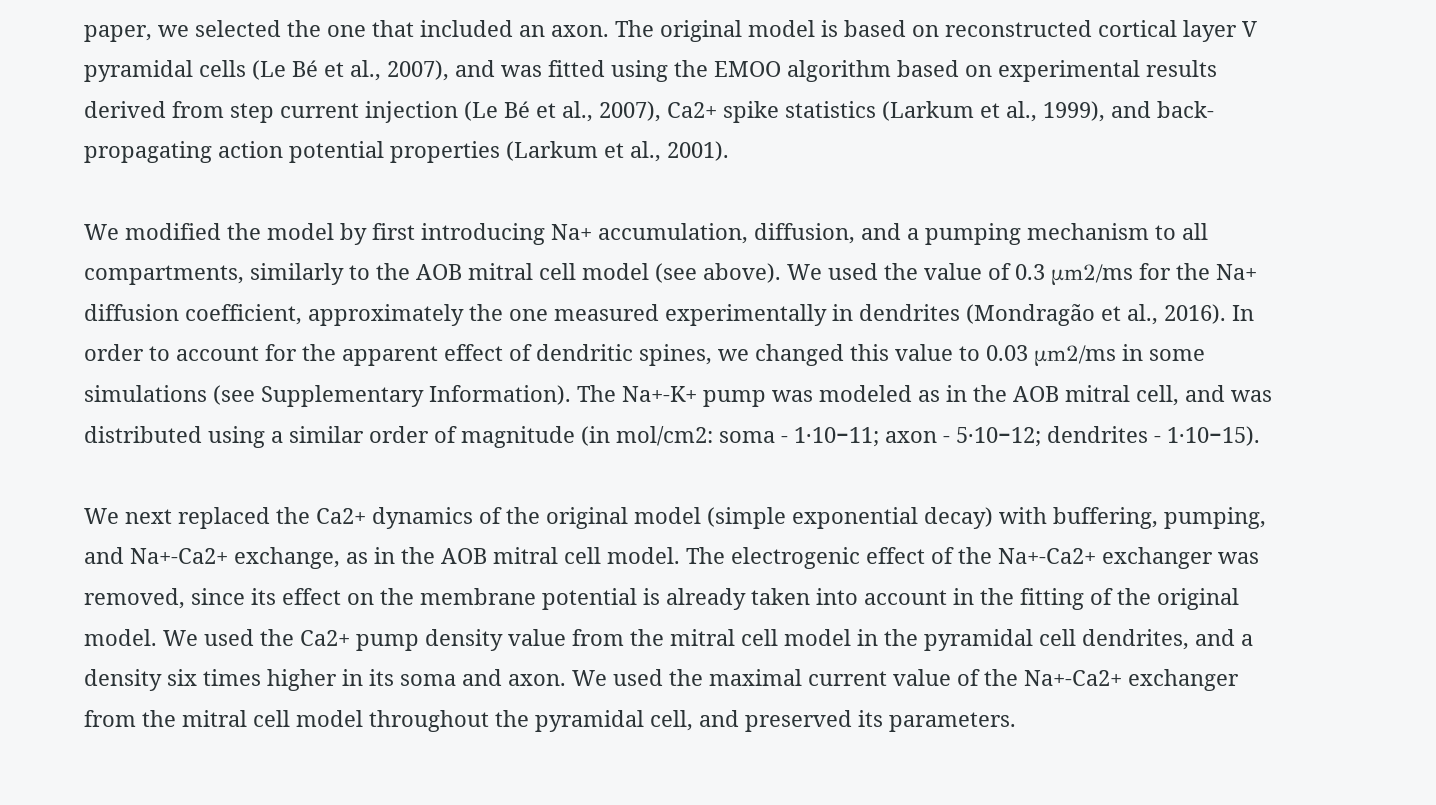paper, we selected the one that included an axon. The original model is based on reconstructed cortical layer V pyramidal cells (Le Bé et al., 2007), and was fitted using the EMOO algorithm based on experimental results derived from step current injection (Le Bé et al., 2007), Ca2+ spike statistics (Larkum et al., 1999), and back-propagating action potential properties (Larkum et al., 2001).

We modified the model by first introducing Na+ accumulation, diffusion, and a pumping mechanism to all compartments, similarly to the AOB mitral cell model (see above). We used the value of 0.3 μm2/ms for the Na+ diffusion coefficient, approximately the one measured experimentally in dendrites (Mondragão et al., 2016). In order to account for the apparent effect of dendritic spines, we changed this value to 0.03 μm2/ms in some simulations (see Supplementary Information). The Na+-K+ pump was modeled as in the AOB mitral cell, and was distributed using a similar order of magnitude (in mol/cm2: soma - 1·10−11; axon - 5·10−12; dendrites - 1·10−15).

We next replaced the Ca2+ dynamics of the original model (simple exponential decay) with buffering, pumping, and Na+-Ca2+ exchange, as in the AOB mitral cell model. The electrogenic effect of the Na+-Ca2+ exchanger was removed, since its effect on the membrane potential is already taken into account in the fitting of the original model. We used the Ca2+ pump density value from the mitral cell model in the pyramidal cell dendrites, and a density six times higher in its soma and axon. We used the maximal current value of the Na+-Ca2+ exchanger from the mitral cell model throughout the pyramidal cell, and preserved its parameters.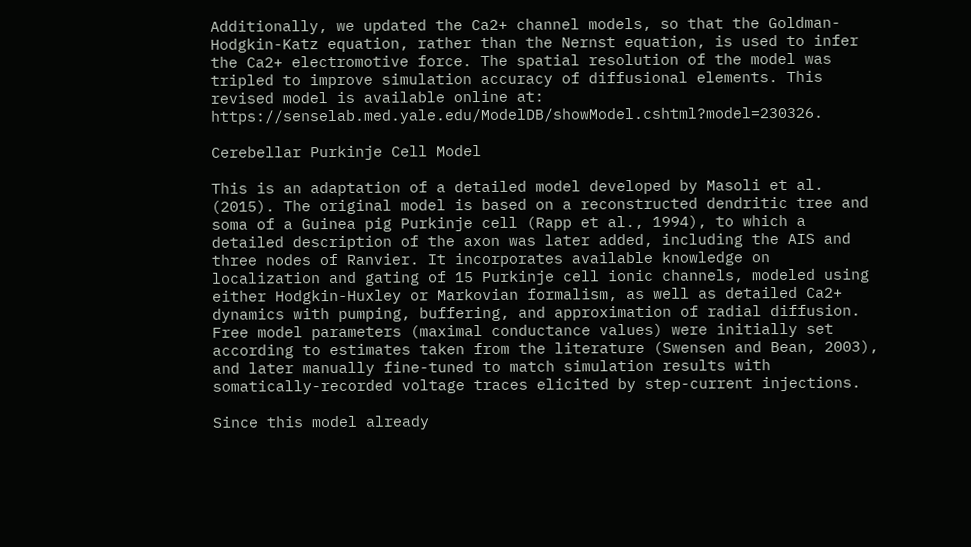Additionally, we updated the Ca2+ channel models, so that the Goldman-Hodgkin-Katz equation, rather than the Nernst equation, is used to infer the Ca2+ electromotive force. The spatial resolution of the model was tripled to improve simulation accuracy of diffusional elements. This revised model is available online at: https://senselab.med.yale.edu/ModelDB/showModel.cshtml?model=230326.

Cerebellar Purkinje Cell Model

This is an adaptation of a detailed model developed by Masoli et al. (2015). The original model is based on a reconstructed dendritic tree and soma of a Guinea pig Purkinje cell (Rapp et al., 1994), to which a detailed description of the axon was later added, including the AIS and three nodes of Ranvier. It incorporates available knowledge on localization and gating of 15 Purkinje cell ionic channels, modeled using either Hodgkin-Huxley or Markovian formalism, as well as detailed Ca2+ dynamics with pumping, buffering, and approximation of radial diffusion. Free model parameters (maximal conductance values) were initially set according to estimates taken from the literature (Swensen and Bean, 2003), and later manually fine-tuned to match simulation results with somatically-recorded voltage traces elicited by step-current injections.

Since this model already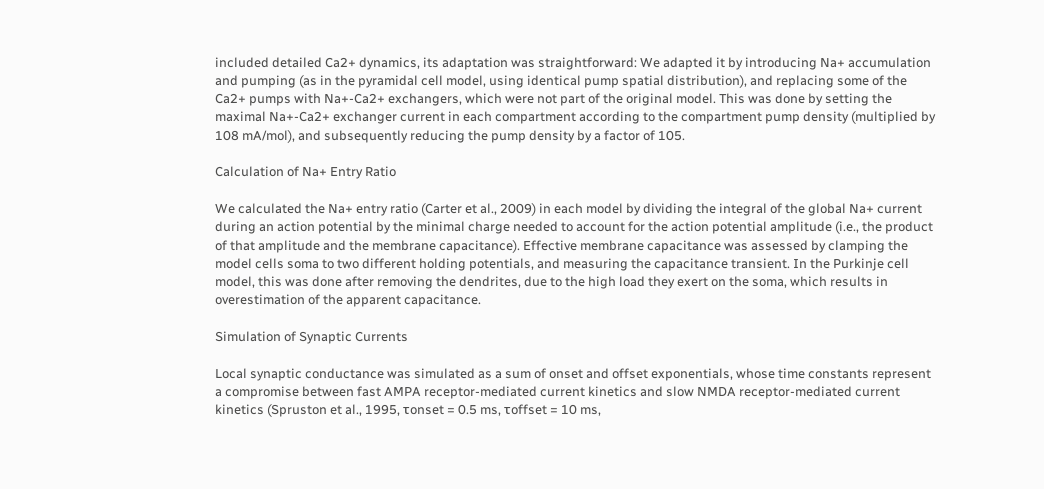included detailed Ca2+ dynamics, its adaptation was straightforward: We adapted it by introducing Na+ accumulation and pumping (as in the pyramidal cell model, using identical pump spatial distribution), and replacing some of the Ca2+ pumps with Na+-Ca2+ exchangers, which were not part of the original model. This was done by setting the maximal Na+-Ca2+ exchanger current in each compartment according to the compartment pump density (multiplied by 108 mA/mol), and subsequently reducing the pump density by a factor of 105.

Calculation of Na+ Entry Ratio

We calculated the Na+ entry ratio (Carter et al., 2009) in each model by dividing the integral of the global Na+ current during an action potential by the minimal charge needed to account for the action potential amplitude (i.e., the product of that amplitude and the membrane capacitance). Effective membrane capacitance was assessed by clamping the model cells soma to two different holding potentials, and measuring the capacitance transient. In the Purkinje cell model, this was done after removing the dendrites, due to the high load they exert on the soma, which results in overestimation of the apparent capacitance.

Simulation of Synaptic Currents

Local synaptic conductance was simulated as a sum of onset and offset exponentials, whose time constants represent a compromise between fast AMPA receptor-mediated current kinetics and slow NMDA receptor-mediated current kinetics (Spruston et al., 1995, τonset = 0.5 ms, τoffset = 10 ms,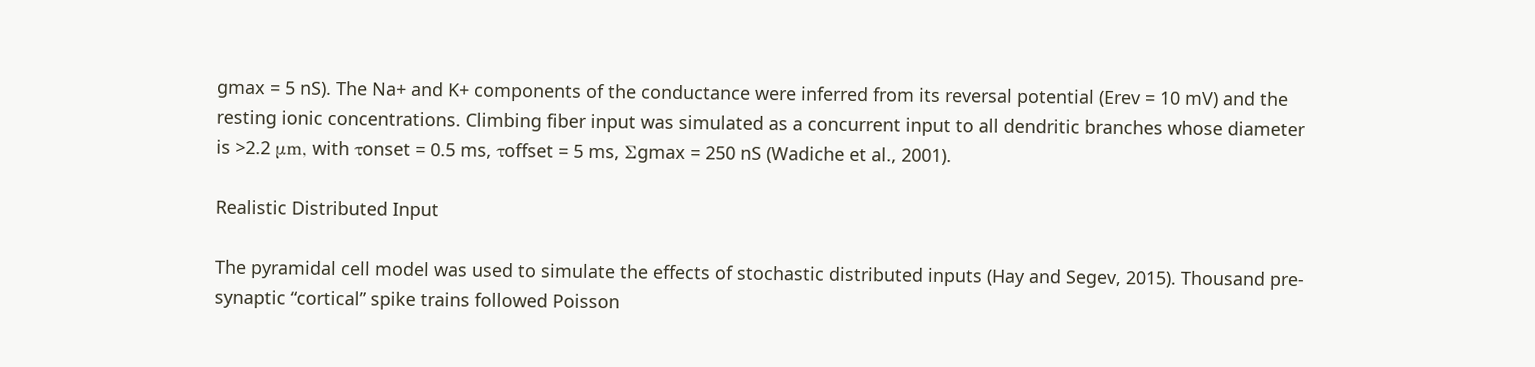gmax = 5 nS). The Na+ and K+ components of the conductance were inferred from its reversal potential (Erev = 10 mV) and the resting ionic concentrations. Climbing fiber input was simulated as a concurrent input to all dendritic branches whose diameter is >2.2 μm, with τonset = 0.5 ms, τoffset = 5 ms, Σgmax = 250 nS (Wadiche et al., 2001).

Realistic Distributed Input

The pyramidal cell model was used to simulate the effects of stochastic distributed inputs (Hay and Segev, 2015). Thousand pre-synaptic “cortical” spike trains followed Poisson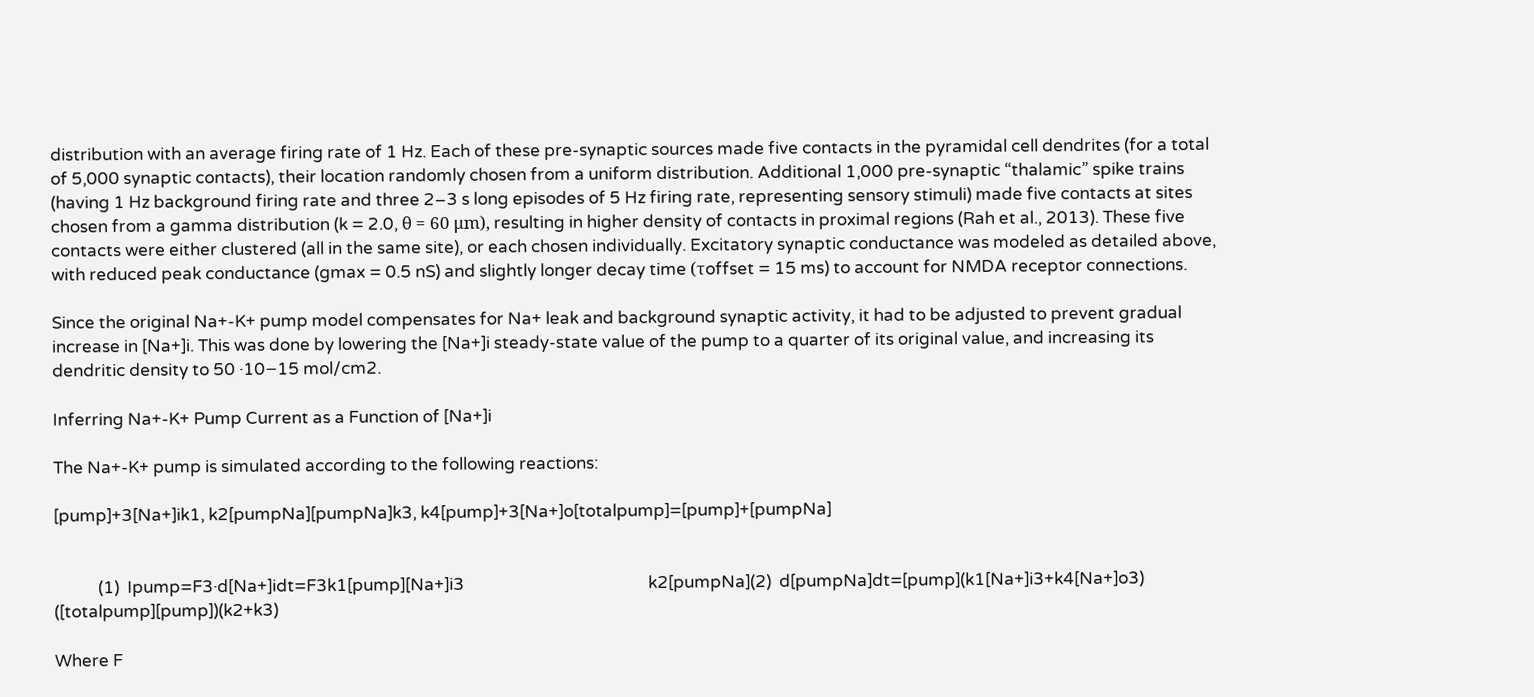distribution with an average firing rate of 1 Hz. Each of these pre-synaptic sources made five contacts in the pyramidal cell dendrites (for a total of 5,000 synaptic contacts), their location randomly chosen from a uniform distribution. Additional 1,000 pre-synaptic “thalamic” spike trains (having 1 Hz background firing rate and three 2–3 s long episodes of 5 Hz firing rate, representing sensory stimuli) made five contacts at sites chosen from a gamma distribution (k = 2.0, θ = 60 μm), resulting in higher density of contacts in proximal regions (Rah et al., 2013). These five contacts were either clustered (all in the same site), or each chosen individually. Excitatory synaptic conductance was modeled as detailed above, with reduced peak conductance (gmax = 0.5 nS) and slightly longer decay time (τoffset = 15 ms) to account for NMDA receptor connections.

Since the original Na+-K+ pump model compensates for Na+ leak and background synaptic activity, it had to be adjusted to prevent gradual increase in [Na+]i. This was done by lowering the [Na+]i steady-state value of the pump to a quarter of its original value, and increasing its dendritic density to 50 ·10−15 mol/cm2.

Inferring Na+-K+ Pump Current as a Function of [Na+]i

The Na+-K+ pump is simulated according to the following reactions:

[pump]+3[Na+]ik1, k2[pumpNa][pumpNa]k3, k4[pump]+3[Na+]o[totalpump]=[pump]+[pumpNa]


           (1)  Ipump=F3·d[Na+]idt=F3k1[pump][Na+]i3                                              k2[pumpNa](2)  d[pumpNa]dt=[pump](k1[Na+]i3+k4[Na+]o3)                                             ([totalpump][pump])(k2+k3)

Where F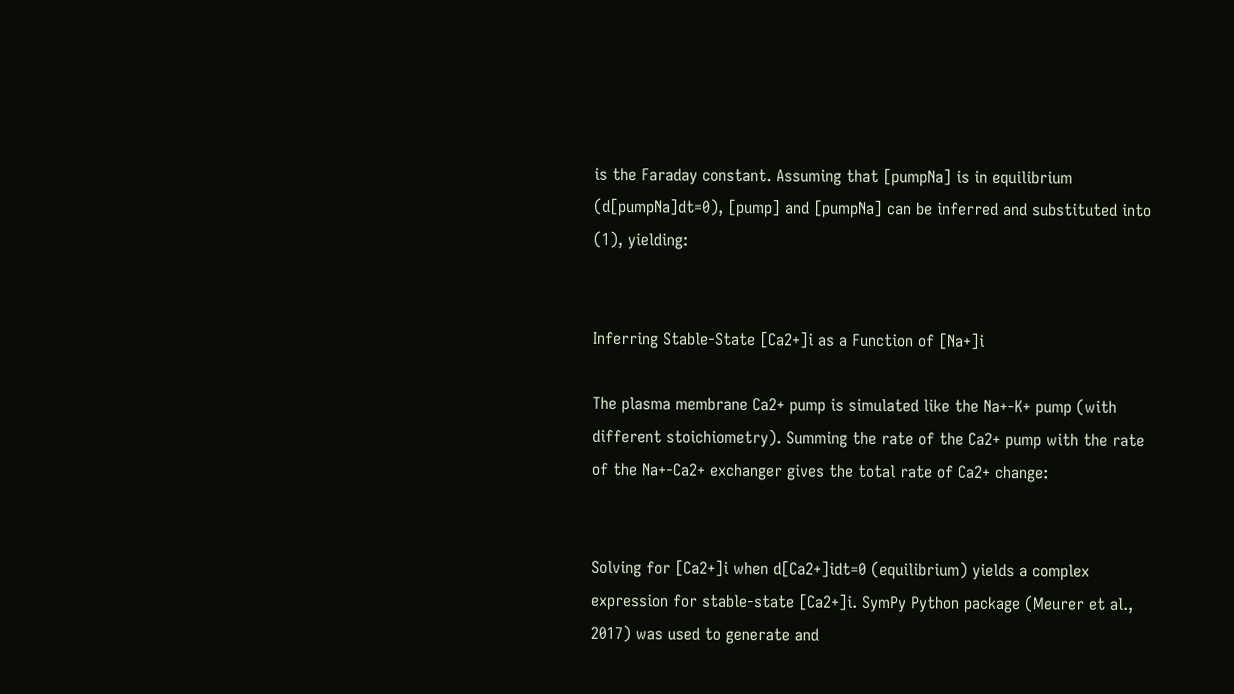is the Faraday constant. Assuming that [pumpNa] is in equilibrium (d[pumpNa]dt=0), [pump] and [pumpNa] can be inferred and substituted into (1), yielding:


Inferring Stable-State [Ca2+]i as a Function of [Na+]i

The plasma membrane Ca2+ pump is simulated like the Na+-K+ pump (with different stoichiometry). Summing the rate of the Ca2+ pump with the rate of the Na+-Ca2+ exchanger gives the total rate of Ca2+ change:


Solving for [Ca2+]i when d[Ca2+]idt=0 (equilibrium) yields a complex expression for stable-state [Ca2+]i. SymPy Python package (Meurer et al., 2017) was used to generate and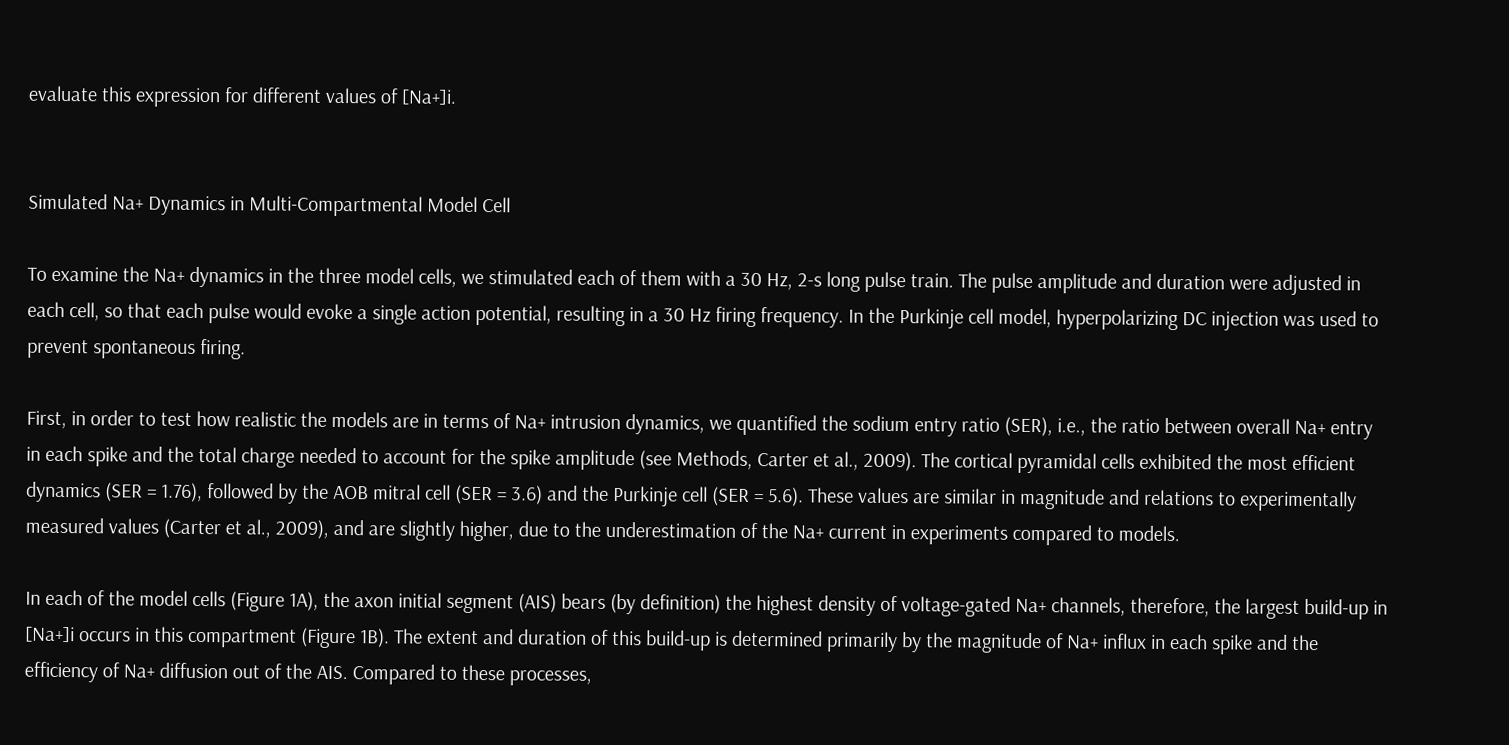evaluate this expression for different values of [Na+]i.


Simulated Na+ Dynamics in Multi-Compartmental Model Cell

To examine the Na+ dynamics in the three model cells, we stimulated each of them with a 30 Hz, 2-s long pulse train. The pulse amplitude and duration were adjusted in each cell, so that each pulse would evoke a single action potential, resulting in a 30 Hz firing frequency. In the Purkinje cell model, hyperpolarizing DC injection was used to prevent spontaneous firing.

First, in order to test how realistic the models are in terms of Na+ intrusion dynamics, we quantified the sodium entry ratio (SER), i.e., the ratio between overall Na+ entry in each spike and the total charge needed to account for the spike amplitude (see Methods, Carter et al., 2009). The cortical pyramidal cells exhibited the most efficient dynamics (SER = 1.76), followed by the AOB mitral cell (SER = 3.6) and the Purkinje cell (SER = 5.6). These values are similar in magnitude and relations to experimentally measured values (Carter et al., 2009), and are slightly higher, due to the underestimation of the Na+ current in experiments compared to models.

In each of the model cells (Figure 1A), the axon initial segment (AIS) bears (by definition) the highest density of voltage-gated Na+ channels, therefore, the largest build-up in [Na+]i occurs in this compartment (Figure 1B). The extent and duration of this build-up is determined primarily by the magnitude of Na+ influx in each spike and the efficiency of Na+ diffusion out of the AIS. Compared to these processes,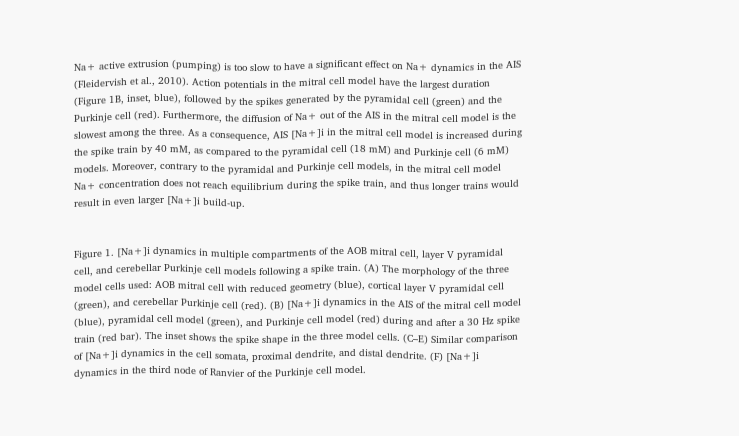Na+ active extrusion (pumping) is too slow to have a significant effect on Na+ dynamics in the AIS (Fleidervish et al., 2010). Action potentials in the mitral cell model have the largest duration (Figure 1B, inset, blue), followed by the spikes generated by the pyramidal cell (green) and the Purkinje cell (red). Furthermore, the diffusion of Na+ out of the AIS in the mitral cell model is the slowest among the three. As a consequence, AIS [Na+]i in the mitral cell model is increased during the spike train by 40 mM, as compared to the pyramidal cell (18 mM) and Purkinje cell (6 mM) models. Moreover, contrary to the pyramidal and Purkinje cell models, in the mitral cell model Na+ concentration does not reach equilibrium during the spike train, and thus longer trains would result in even larger [Na+]i build-up.


Figure 1. [Na+]i dynamics in multiple compartments of the AOB mitral cell, layer V pyramidal cell, and cerebellar Purkinje cell models following a spike train. (A) The morphology of the three model cells used: AOB mitral cell with reduced geometry (blue), cortical layer V pyramidal cell (green), and cerebellar Purkinje cell (red). (B) [Na+]i dynamics in the AIS of the mitral cell model (blue), pyramidal cell model (green), and Purkinje cell model (red) during and after a 30 Hz spike train (red bar). The inset shows the spike shape in the three model cells. (C–E) Similar comparison of [Na+]i dynamics in the cell somata, proximal dendrite, and distal dendrite. (F) [Na+]i dynamics in the third node of Ranvier of the Purkinje cell model.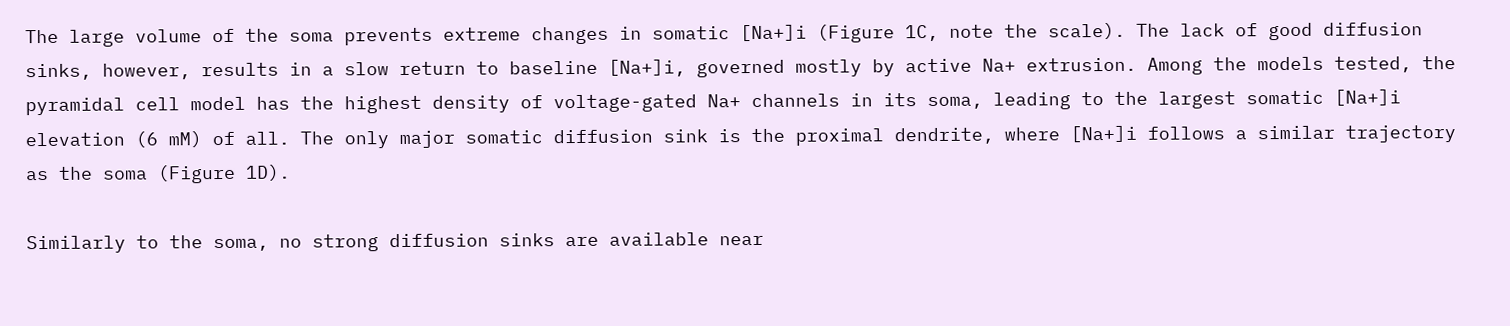The large volume of the soma prevents extreme changes in somatic [Na+]i (Figure 1C, note the scale). The lack of good diffusion sinks, however, results in a slow return to baseline [Na+]i, governed mostly by active Na+ extrusion. Among the models tested, the pyramidal cell model has the highest density of voltage-gated Na+ channels in its soma, leading to the largest somatic [Na+]i elevation (6 mM) of all. The only major somatic diffusion sink is the proximal dendrite, where [Na+]i follows a similar trajectory as the soma (Figure 1D).

Similarly to the soma, no strong diffusion sinks are available near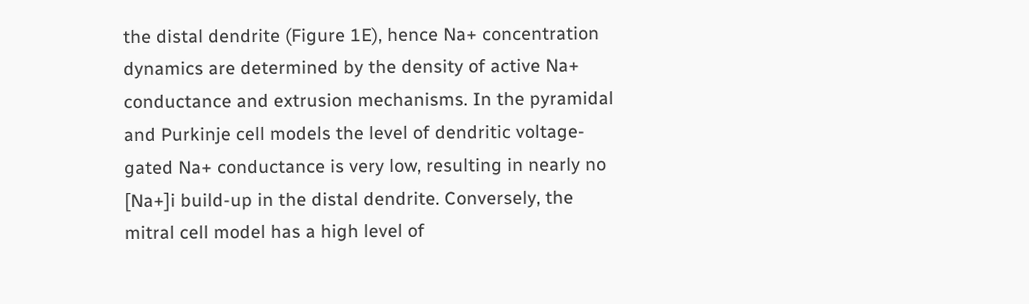the distal dendrite (Figure 1E), hence Na+ concentration dynamics are determined by the density of active Na+ conductance and extrusion mechanisms. In the pyramidal and Purkinje cell models the level of dendritic voltage-gated Na+ conductance is very low, resulting in nearly no [Na+]i build-up in the distal dendrite. Conversely, the mitral cell model has a high level of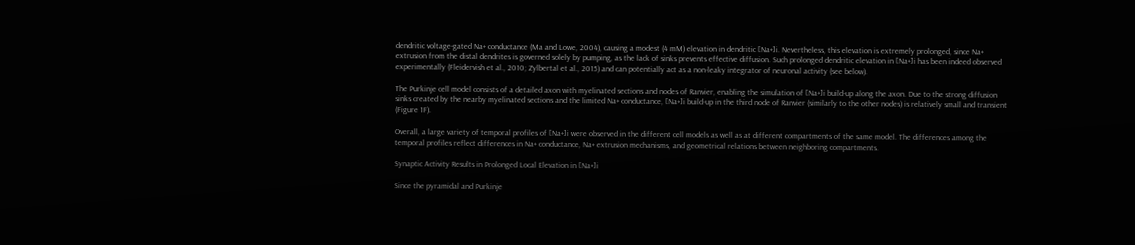dendritic voltage-gated Na+ conductance (Ma and Lowe, 2004), causing a modest (4 mM) elevation in dendritic [Na+]i. Nevertheless, this elevation is extremely prolonged, since Na+ extrusion from the distal dendrites is governed solely by pumping, as the lack of sinks prevents effective diffusion. Such prolonged dendritic elevation in [Na+]i has been indeed observed experimentally (Fleidervish et al., 2010; Zylbertal et al., 2015) and can potentially act as a non-leaky integrator of neuronal activity (see below).

The Purkinje cell model consists of a detailed axon with myelinated sections and nodes of Ranvier, enabling the simulation of [Na+]i build-up along the axon. Due to the strong diffusion sinks created by the nearby myelinated sections and the limited Na+ conductance, [Na+]i build-up in the third node of Ranvier (similarly to the other nodes) is relatively small and transient (Figure 1F).

Overall, a large variety of temporal profiles of [Na+]i were observed in the different cell models as well as at different compartments of the same model. The differences among the temporal profiles reflect differences in Na+ conductance, Na+ extrusion mechanisms, and geometrical relations between neighboring compartments.

Synaptic Activity Results in Prolonged Local Elevation in [Na+]i

Since the pyramidal and Purkinje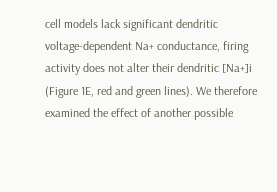cell models lack significant dendritic voltage-dependent Na+ conductance, firing activity does not alter their dendritic [Na+]i (Figure 1E, red and green lines). We therefore examined the effect of another possible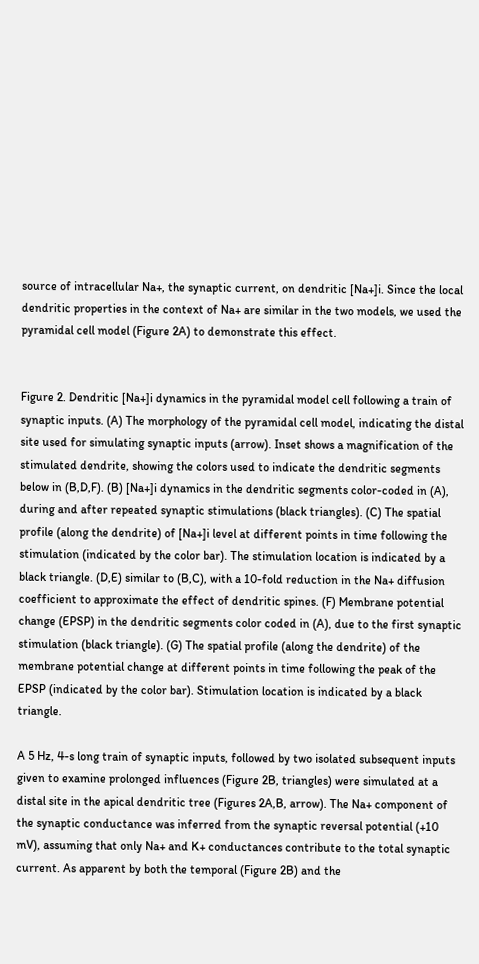source of intracellular Na+, the synaptic current, on dendritic [Na+]i. Since the local dendritic properties in the context of Na+ are similar in the two models, we used the pyramidal cell model (Figure 2A) to demonstrate this effect.


Figure 2. Dendritic [Na+]i dynamics in the pyramidal model cell following a train of synaptic inputs. (A) The morphology of the pyramidal cell model, indicating the distal site used for simulating synaptic inputs (arrow). Inset shows a magnification of the stimulated dendrite, showing the colors used to indicate the dendritic segments below in (B,D,F). (B) [Na+]i dynamics in the dendritic segments color-coded in (A), during and after repeated synaptic stimulations (black triangles). (C) The spatial profile (along the dendrite) of [Na+]i level at different points in time following the stimulation (indicated by the color bar). The stimulation location is indicated by a black triangle. (D,E) similar to (B,C), with a 10-fold reduction in the Na+ diffusion coefficient to approximate the effect of dendritic spines. (F) Membrane potential change (EPSP) in the dendritic segments color coded in (A), due to the first synaptic stimulation (black triangle). (G) The spatial profile (along the dendrite) of the membrane potential change at different points in time following the peak of the EPSP (indicated by the color bar). Stimulation location is indicated by a black triangle.

A 5 Hz, 4-s long train of synaptic inputs, followed by two isolated subsequent inputs given to examine prolonged influences (Figure 2B, triangles) were simulated at a distal site in the apical dendritic tree (Figures 2A,B, arrow). The Na+ component of the synaptic conductance was inferred from the synaptic reversal potential (+10 mV), assuming that only Na+ and K+ conductances contribute to the total synaptic current. As apparent by both the temporal (Figure 2B) and the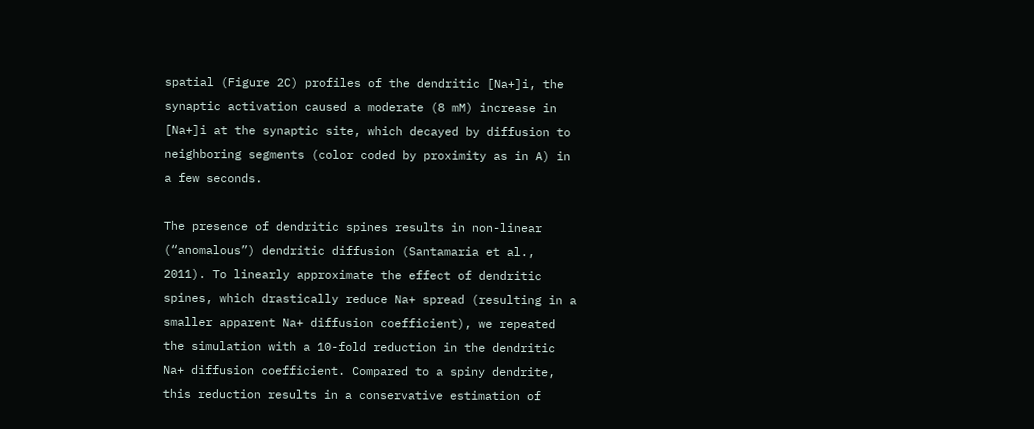spatial (Figure 2C) profiles of the dendritic [Na+]i, the synaptic activation caused a moderate (8 mM) increase in [Na+]i at the synaptic site, which decayed by diffusion to neighboring segments (color coded by proximity as in A) in a few seconds.

The presence of dendritic spines results in non-linear (“anomalous”) dendritic diffusion (Santamaria et al., 2011). To linearly approximate the effect of dendritic spines, which drastically reduce Na+ spread (resulting in a smaller apparent Na+ diffusion coefficient), we repeated the simulation with a 10-fold reduction in the dendritic Na+ diffusion coefficient. Compared to a spiny dendrite, this reduction results in a conservative estimation of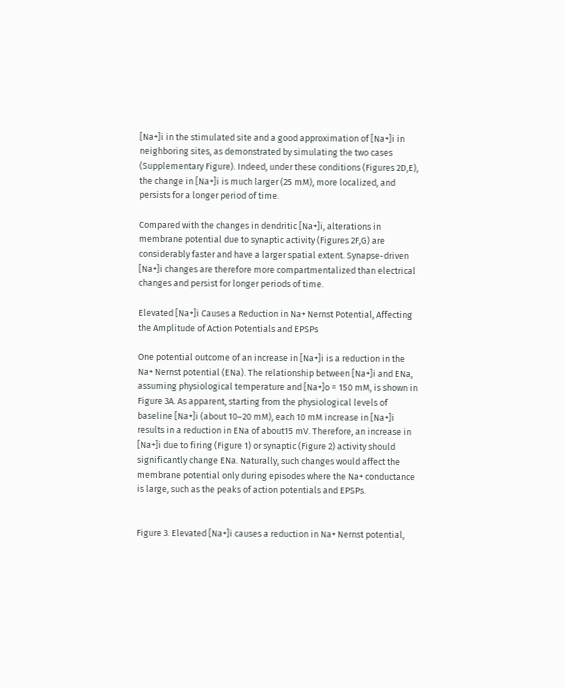[Na+]i in the stimulated site and a good approximation of [Na+]i in neighboring sites, as demonstrated by simulating the two cases (Supplementary Figure). Indeed, under these conditions (Figures 2D,E), the change in [Na+]i is much larger (25 mM), more localized, and persists for a longer period of time.

Compared with the changes in dendritic [Na+]i, alterations in membrane potential due to synaptic activity (Figures 2F,G) are considerably faster and have a larger spatial extent. Synapse-driven [Na+]i changes are therefore more compartmentalized than electrical changes and persist for longer periods of time.

Elevated [Na+]i Causes a Reduction in Na+ Nernst Potential, Affecting the Amplitude of Action Potentials and EPSPs

One potential outcome of an increase in [Na+]i is a reduction in the Na+ Nernst potential (ENa). The relationship between [Na+]i and ENa, assuming physiological temperature and [Na+]o = 150 mM, is shown in Figure 3A. As apparent, starting from the physiological levels of baseline [Na+]i (about 10–20 mM), each 10 mM increase in [Na+]i results in a reduction in ENa of about15 mV. Therefore, an increase in [Na+]i due to firing (Figure 1) or synaptic (Figure 2) activity should significantly change ENa. Naturally, such changes would affect the membrane potential only during episodes where the Na+ conductance is large, such as the peaks of action potentials and EPSPs.


Figure 3. Elevated [Na+]i causes a reduction in Na+ Nernst potential,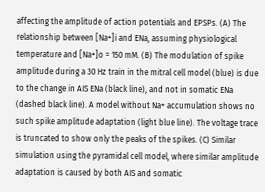affecting the amplitude of action potentials and EPSPs. (A) The relationship between [Na+]i and ENa, assuming physiological temperature and [Na+]o = 150 mM. (B) The modulation of spike amplitude during a 30 Hz train in the mitral cell model (blue) is due to the change in AIS ENa (black line), and not in somatic ENa (dashed black line). A model without Na+ accumulation shows no such spike amplitude adaptation (light blue line). The voltage trace is truncated to show only the peaks of the spikes. (C) Similar simulation using the pyramidal cell model, where similar amplitude adaptation is caused by both AIS and somatic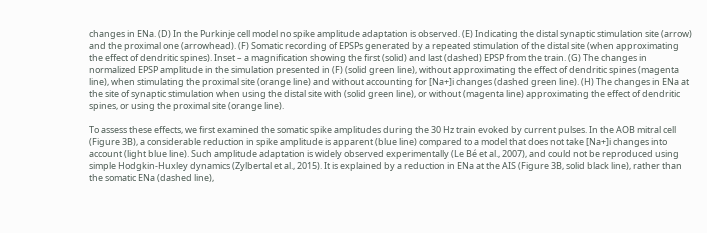changes in ENa. (D) In the Purkinje cell model no spike amplitude adaptation is observed. (E) Indicating the distal synaptic stimulation site (arrow) and the proximal one (arrowhead). (F) Somatic recording of EPSPs generated by a repeated stimulation of the distal site (when approximating the effect of dendritic spines). Inset – a magnification showing the first (solid) and last (dashed) EPSP from the train. (G) The changes in normalized EPSP amplitude in the simulation presented in (F) (solid green line), without approximating the effect of dendritic spines (magenta line), when stimulating the proximal site (orange line) and without accounting for [Na+]i changes (dashed green line). (H) The changes in ENa at the site of synaptic stimulation when using the distal site with (solid green line), or without (magenta line) approximating the effect of dendritic spines, or using the proximal site (orange line).

To assess these effects, we first examined the somatic spike amplitudes during the 30 Hz train evoked by current pulses. In the AOB mitral cell (Figure 3B), a considerable reduction in spike amplitude is apparent (blue line) compared to a model that does not take [Na+]i changes into account (light blue line). Such amplitude adaptation is widely observed experimentally (Le Bé et al., 2007), and could not be reproduced using simple Hodgkin-Huxley dynamics (Zylbertal et al., 2015). It is explained by a reduction in ENa at the AIS (Figure 3B, solid black line), rather than the somatic ENa (dashed line),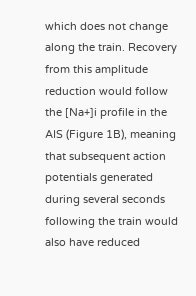which does not change along the train. Recovery from this amplitude reduction would follow the [Na+]i profile in the AIS (Figure 1B), meaning that subsequent action potentials generated during several seconds following the train would also have reduced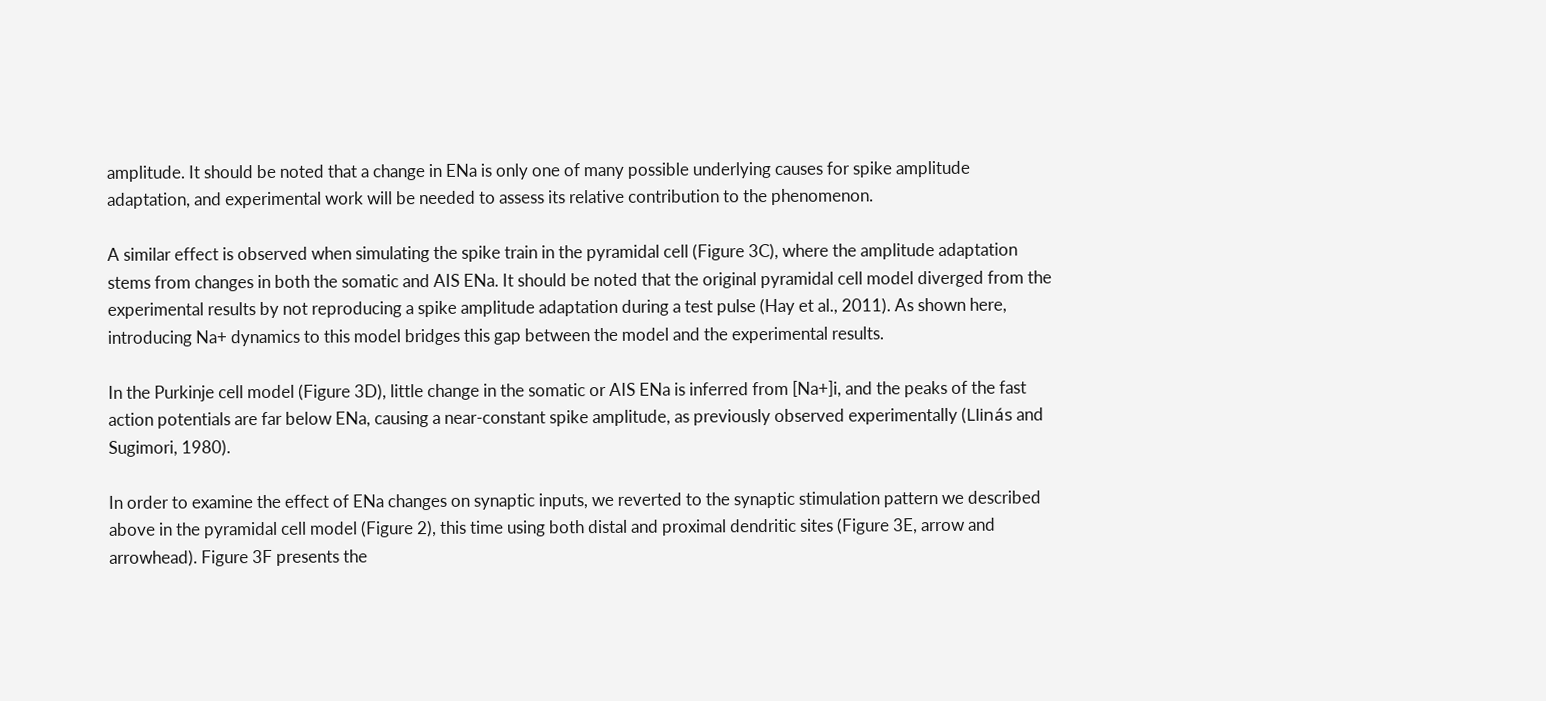amplitude. It should be noted that a change in ENa is only one of many possible underlying causes for spike amplitude adaptation, and experimental work will be needed to assess its relative contribution to the phenomenon.

A similar effect is observed when simulating the spike train in the pyramidal cell (Figure 3C), where the amplitude adaptation stems from changes in both the somatic and AIS ENa. It should be noted that the original pyramidal cell model diverged from the experimental results by not reproducing a spike amplitude adaptation during a test pulse (Hay et al., 2011). As shown here, introducing Na+ dynamics to this model bridges this gap between the model and the experimental results.

In the Purkinje cell model (Figure 3D), little change in the somatic or AIS ENa is inferred from [Na+]i, and the peaks of the fast action potentials are far below ENa, causing a near-constant spike amplitude, as previously observed experimentally (Llinás and Sugimori, 1980).

In order to examine the effect of ENa changes on synaptic inputs, we reverted to the synaptic stimulation pattern we described above in the pyramidal cell model (Figure 2), this time using both distal and proximal dendritic sites (Figure 3E, arrow and arrowhead). Figure 3F presents the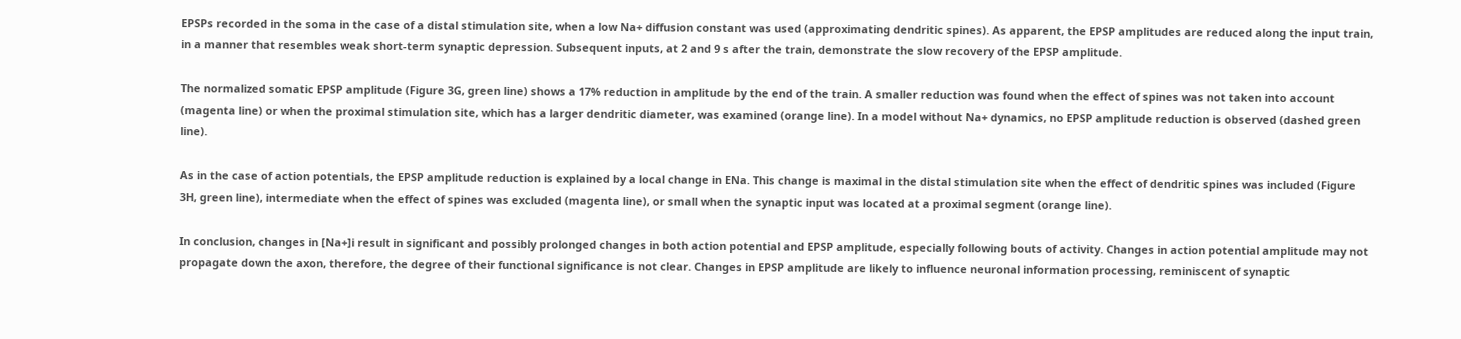EPSPs recorded in the soma in the case of a distal stimulation site, when a low Na+ diffusion constant was used (approximating dendritic spines). As apparent, the EPSP amplitudes are reduced along the input train, in a manner that resembles weak short-term synaptic depression. Subsequent inputs, at 2 and 9 s after the train, demonstrate the slow recovery of the EPSP amplitude.

The normalized somatic EPSP amplitude (Figure 3G, green line) shows a 17% reduction in amplitude by the end of the train. A smaller reduction was found when the effect of spines was not taken into account (magenta line) or when the proximal stimulation site, which has a larger dendritic diameter, was examined (orange line). In a model without Na+ dynamics, no EPSP amplitude reduction is observed (dashed green line).

As in the case of action potentials, the EPSP amplitude reduction is explained by a local change in ENa. This change is maximal in the distal stimulation site when the effect of dendritic spines was included (Figure 3H, green line), intermediate when the effect of spines was excluded (magenta line), or small when the synaptic input was located at a proximal segment (orange line).

In conclusion, changes in [Na+]i result in significant and possibly prolonged changes in both action potential and EPSP amplitude, especially following bouts of activity. Changes in action potential amplitude may not propagate down the axon, therefore, the degree of their functional significance is not clear. Changes in EPSP amplitude are likely to influence neuronal information processing, reminiscent of synaptic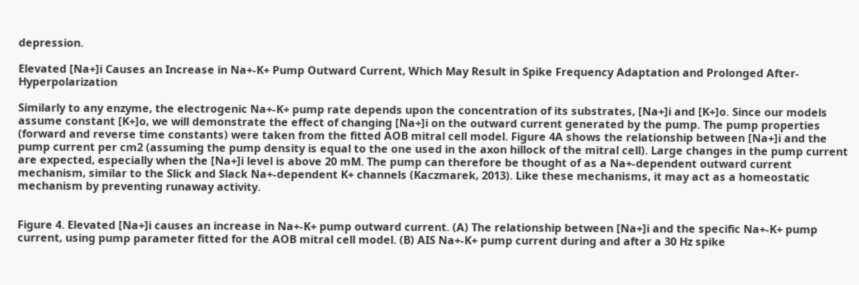depression.

Elevated [Na+]i Causes an Increase in Na+-K+ Pump Outward Current, Which May Result in Spike Frequency Adaptation and Prolonged After-Hyperpolarization

Similarly to any enzyme, the electrogenic Na+-K+ pump rate depends upon the concentration of its substrates, [Na+]i and [K+]o. Since our models assume constant [K+]o, we will demonstrate the effect of changing [Na+]i on the outward current generated by the pump. The pump properties (forward and reverse time constants) were taken from the fitted AOB mitral cell model. Figure 4A shows the relationship between [Na+]i and the pump current per cm2 (assuming the pump density is equal to the one used in the axon hillock of the mitral cell). Large changes in the pump current are expected, especially when the [Na+]i level is above 20 mM. The pump can therefore be thought of as a Na+-dependent outward current mechanism, similar to the Slick and Slack Na+-dependent K+ channels (Kaczmarek, 2013). Like these mechanisms, it may act as a homeostatic mechanism by preventing runaway activity.


Figure 4. Elevated [Na+]i causes an increase in Na+-K+ pump outward current. (A) The relationship between [Na+]i and the specific Na+-K+ pump current, using pump parameter fitted for the AOB mitral cell model. (B) AIS Na+-K+ pump current during and after a 30 Hz spike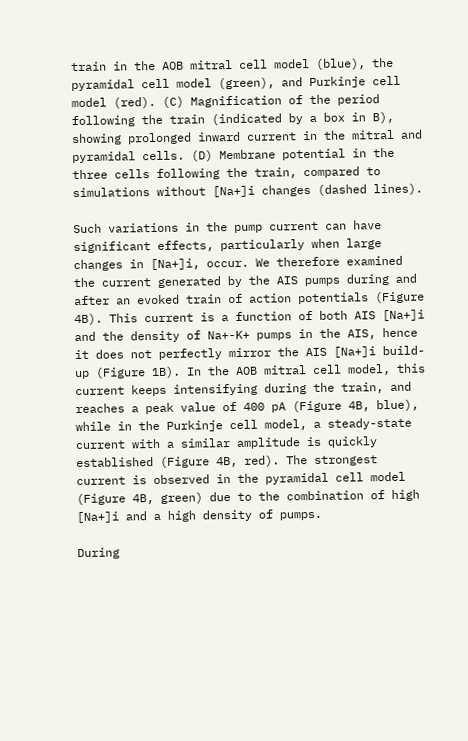train in the AOB mitral cell model (blue), the pyramidal cell model (green), and Purkinje cell model (red). (C) Magnification of the period following the train (indicated by a box in B), showing prolonged inward current in the mitral and pyramidal cells. (D) Membrane potential in the three cells following the train, compared to simulations without [Na+]i changes (dashed lines).

Such variations in the pump current can have significant effects, particularly when large changes in [Na+]i, occur. We therefore examined the current generated by the AIS pumps during and after an evoked train of action potentials (Figure 4B). This current is a function of both AIS [Na+]i and the density of Na+-K+ pumps in the AIS, hence it does not perfectly mirror the AIS [Na+]i build-up (Figure 1B). In the AOB mitral cell model, this current keeps intensifying during the train, and reaches a peak value of 400 pA (Figure 4B, blue), while in the Purkinje cell model, a steady-state current with a similar amplitude is quickly established (Figure 4B, red). The strongest current is observed in the pyramidal cell model (Figure 4B, green) due to the combination of high [Na+]i and a high density of pumps.

During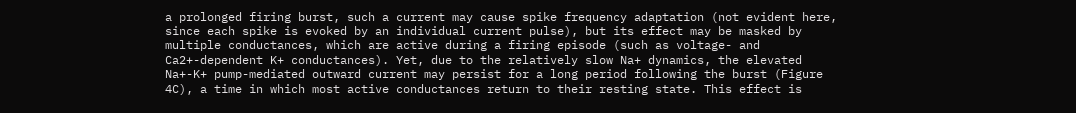a prolonged firing burst, such a current may cause spike frequency adaptation (not evident here, since each spike is evoked by an individual current pulse), but its effect may be masked by multiple conductances, which are active during a firing episode (such as voltage- and Ca2+-dependent K+ conductances). Yet, due to the relatively slow Na+ dynamics, the elevated Na+-K+ pump-mediated outward current may persist for a long period following the burst (Figure 4C), a time in which most active conductances return to their resting state. This effect is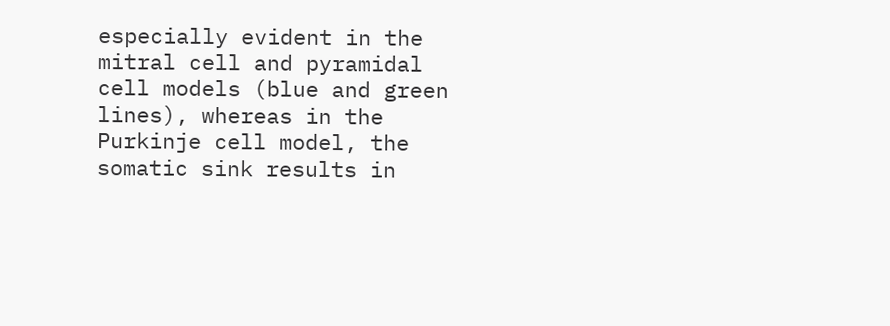especially evident in the mitral cell and pyramidal cell models (blue and green lines), whereas in the Purkinje cell model, the somatic sink results in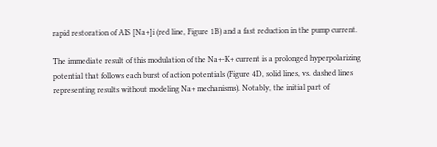rapid restoration of AIS [Na+]i (red line, Figure 1B) and a fast reduction in the pump current.

The immediate result of this modulation of the Na+-K+ current is a prolonged hyperpolarizing potential that follows each burst of action potentials (Figure 4D, solid lines, vs. dashed lines representing results without modeling Na+ mechanisms). Notably, the initial part of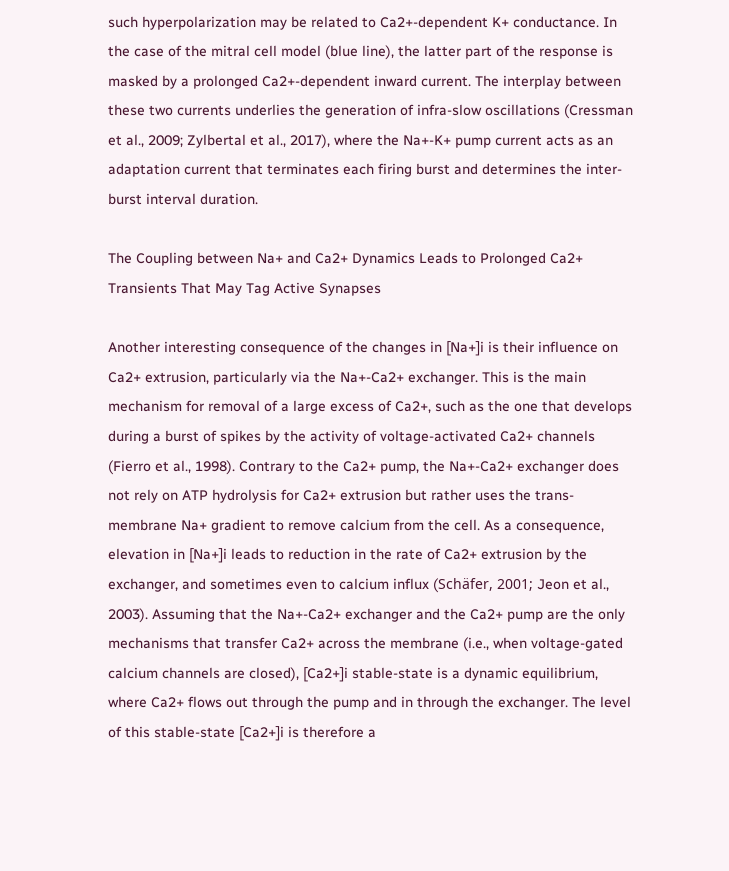such hyperpolarization may be related to Ca2+-dependent K+ conductance. In the case of the mitral cell model (blue line), the latter part of the response is masked by a prolonged Ca2+-dependent inward current. The interplay between these two currents underlies the generation of infra-slow oscillations (Cressman et al., 2009; Zylbertal et al., 2017), where the Na+-K+ pump current acts as an adaptation current that terminates each firing burst and determines the inter-burst interval duration.

The Coupling between Na+ and Ca2+ Dynamics Leads to Prolonged Ca2+ Transients That May Tag Active Synapses

Another interesting consequence of the changes in [Na+]i is their influence on Ca2+ extrusion, particularly via the Na+-Ca2+ exchanger. This is the main mechanism for removal of a large excess of Ca2+, such as the one that develops during a burst of spikes by the activity of voltage-activated Ca2+ channels (Fierro et al., 1998). Contrary to the Ca2+ pump, the Na+-Ca2+ exchanger does not rely on ATP hydrolysis for Ca2+ extrusion but rather uses the trans-membrane Na+ gradient to remove calcium from the cell. As a consequence, elevation in [Na+]i leads to reduction in the rate of Ca2+ extrusion by the exchanger, and sometimes even to calcium influx (Schäfer, 2001; Jeon et al., 2003). Assuming that the Na+-Ca2+ exchanger and the Ca2+ pump are the only mechanisms that transfer Ca2+ across the membrane (i.e., when voltage-gated calcium channels are closed), [Ca2+]i stable-state is a dynamic equilibrium, where Ca2+ flows out through the pump and in through the exchanger. The level of this stable-state [Ca2+]i is therefore a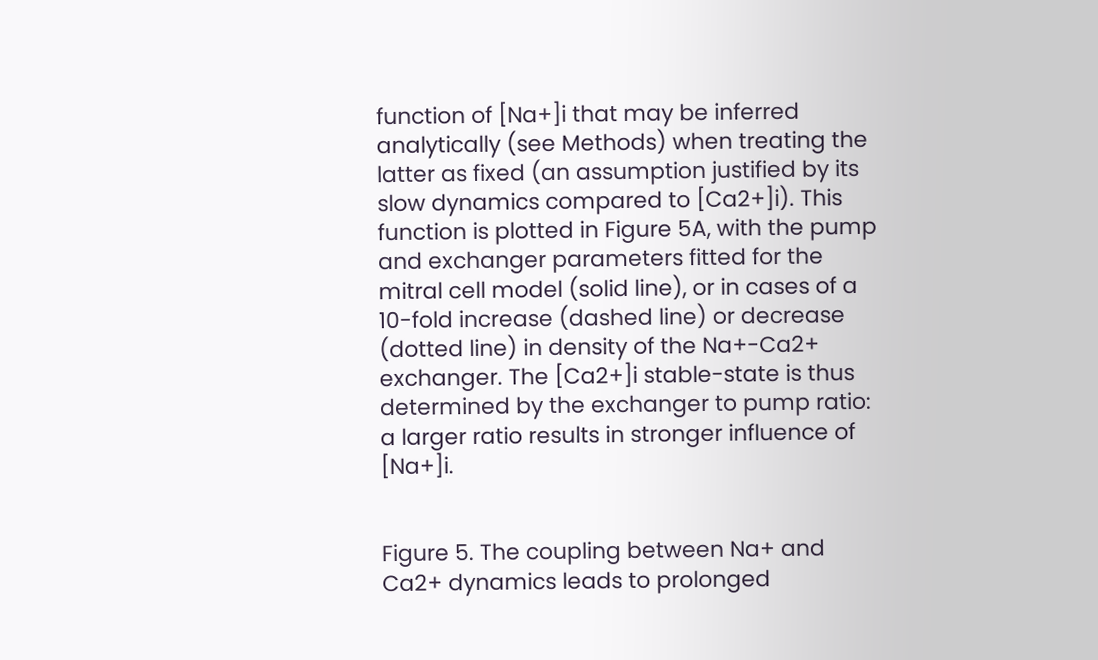function of [Na+]i that may be inferred analytically (see Methods) when treating the latter as fixed (an assumption justified by its slow dynamics compared to [Ca2+]i). This function is plotted in Figure 5A, with the pump and exchanger parameters fitted for the mitral cell model (solid line), or in cases of a 10-fold increase (dashed line) or decrease (dotted line) in density of the Na+-Ca2+ exchanger. The [Ca2+]i stable-state is thus determined by the exchanger to pump ratio: a larger ratio results in stronger influence of [Na+]i.


Figure 5. The coupling between Na+ and Ca2+ dynamics leads to prolonged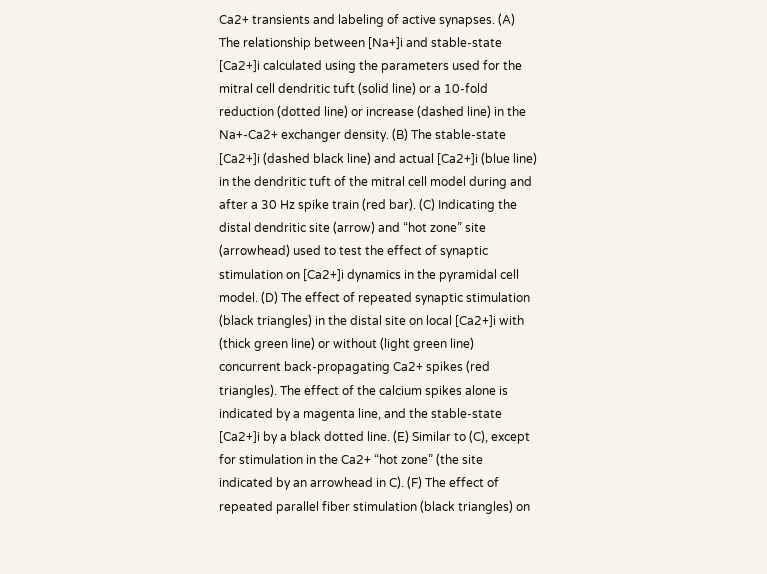Ca2+ transients and labeling of active synapses. (A) The relationship between [Na+]i and stable-state [Ca2+]i calculated using the parameters used for the mitral cell dendritic tuft (solid line) or a 10-fold reduction (dotted line) or increase (dashed line) in the Na+-Ca2+ exchanger density. (B) The stable-state [Ca2+]i (dashed black line) and actual [Ca2+]i (blue line) in the dendritic tuft of the mitral cell model during and after a 30 Hz spike train (red bar). (C) Indicating the distal dendritic site (arrow) and “hot zone” site (arrowhead) used to test the effect of synaptic stimulation on [Ca2+]i dynamics in the pyramidal cell model. (D) The effect of repeated synaptic stimulation (black triangles) in the distal site on local [Ca2+]i with (thick green line) or without (light green line) concurrent back-propagating Ca2+ spikes (red triangles). The effect of the calcium spikes alone is indicated by a magenta line, and the stable-state [Ca2+]i by a black dotted line. (E) Similar to (C), except for stimulation in the Ca2+ “hot zone” (the site indicated by an arrowhead in C). (F) The effect of repeated parallel fiber stimulation (black triangles) on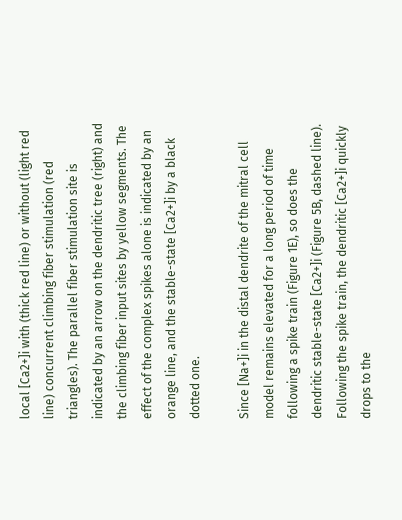local [Ca2+]i with (thick red line) or without (light red line) concurrent climbing fiber stimulation (red triangles). The parallel fiber stimulation site is indicated by an arrow on the dendritic tree (right) and the climbing fiber input sites by yellow segments. The effect of the complex spikes alone is indicated by an orange line, and the stable-state [Ca2+]i by a black dotted one.

Since [Na+]i in the distal dendrite of the mitral cell model remains elevated for a long period of time following a spike train (Figure 1E), so does the dendritic stable-state [Ca2+]i (Figure 5B, dashed line). Following the spike train, the dendritic [Ca2+]i quickly drops to the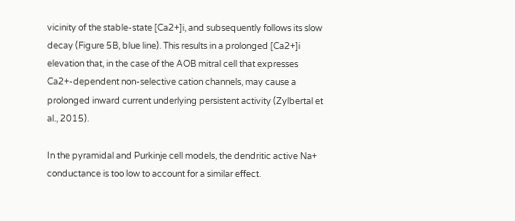vicinity of the stable-state [Ca2+]i, and subsequently follows its slow decay (Figure 5B, blue line). This results in a prolonged [Ca2+]i elevation that, in the case of the AOB mitral cell that expresses Ca2+-dependent non-selective cation channels, may cause a prolonged inward current underlying persistent activity (Zylbertal et al., 2015).

In the pyramidal and Purkinje cell models, the dendritic active Na+ conductance is too low to account for a similar effect.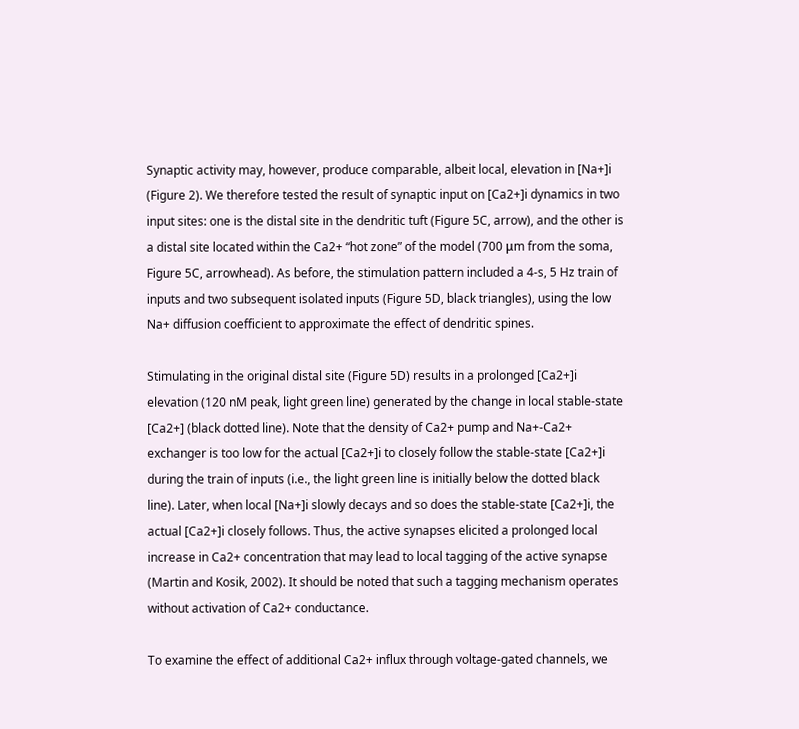Synaptic activity may, however, produce comparable, albeit local, elevation in [Na+]i (Figure 2). We therefore tested the result of synaptic input on [Ca2+]i dynamics in two input sites: one is the distal site in the dendritic tuft (Figure 5C, arrow), and the other is a distal site located within the Ca2+ “hot zone” of the model (700 μm from the soma, Figure 5C, arrowhead). As before, the stimulation pattern included a 4-s, 5 Hz train of inputs and two subsequent isolated inputs (Figure 5D, black triangles), using the low Na+ diffusion coefficient to approximate the effect of dendritic spines.

Stimulating in the original distal site (Figure 5D) results in a prolonged [Ca2+]i elevation (120 nM peak, light green line) generated by the change in local stable-state [Ca2+] (black dotted line). Note that the density of Ca2+ pump and Na+-Ca2+ exchanger is too low for the actual [Ca2+]i to closely follow the stable-state [Ca2+]i during the train of inputs (i.e., the light green line is initially below the dotted black line). Later, when local [Na+]i slowly decays and so does the stable-state [Ca2+]i, the actual [Ca2+]i closely follows. Thus, the active synapses elicited a prolonged local increase in Ca2+ concentration that may lead to local tagging of the active synapse (Martin and Kosik, 2002). It should be noted that such a tagging mechanism operates without activation of Ca2+ conductance.

To examine the effect of additional Ca2+ influx through voltage-gated channels, we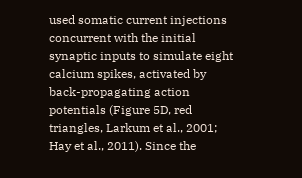used somatic current injections concurrent with the initial synaptic inputs to simulate eight calcium spikes, activated by back-propagating action potentials (Figure 5D, red triangles, Larkum et al., 2001; Hay et al., 2011). Since the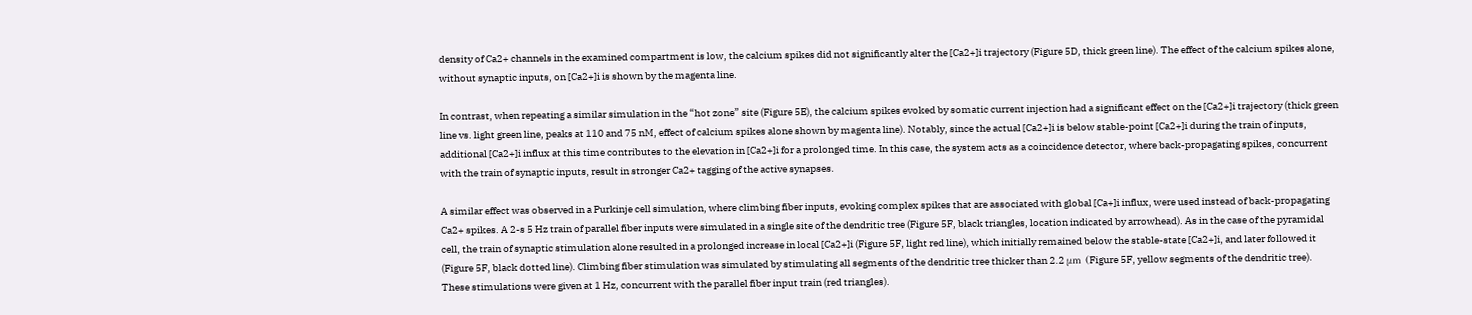density of Ca2+ channels in the examined compartment is low, the calcium spikes did not significantly alter the [Ca2+]i trajectory (Figure 5D, thick green line). The effect of the calcium spikes alone, without synaptic inputs, on [Ca2+]i is shown by the magenta line.

In contrast, when repeating a similar simulation in the “hot zone” site (Figure 5E), the calcium spikes evoked by somatic current injection had a significant effect on the [Ca2+]i trajectory (thick green line vs. light green line, peaks at 110 and 75 nM, effect of calcium spikes alone shown by magenta line). Notably, since the actual [Ca2+]i is below stable-point [Ca2+]i during the train of inputs, additional [Ca2+]i influx at this time contributes to the elevation in [Ca2+]i for a prolonged time. In this case, the system acts as a coincidence detector, where back-propagating spikes, concurrent with the train of synaptic inputs, result in stronger Ca2+ tagging of the active synapses.

A similar effect was observed in a Purkinje cell simulation, where climbing fiber inputs, evoking complex spikes that are associated with global [Ca+]i influx, were used instead of back-propagating Ca2+ spikes. A 2-s 5 Hz train of parallel fiber inputs were simulated in a single site of the dendritic tree (Figure 5F, black triangles, location indicated by arrowhead). As in the case of the pyramidal cell, the train of synaptic stimulation alone resulted in a prolonged increase in local [Ca2+]i (Figure 5F, light red line), which initially remained below the stable-state [Ca2+]i, and later followed it (Figure 5F, black dotted line). Climbing fiber stimulation was simulated by stimulating all segments of the dendritic tree thicker than 2.2 μm (Figure 5F, yellow segments of the dendritic tree). These stimulations were given at 1 Hz, concurrent with the parallel fiber input train (red triangles).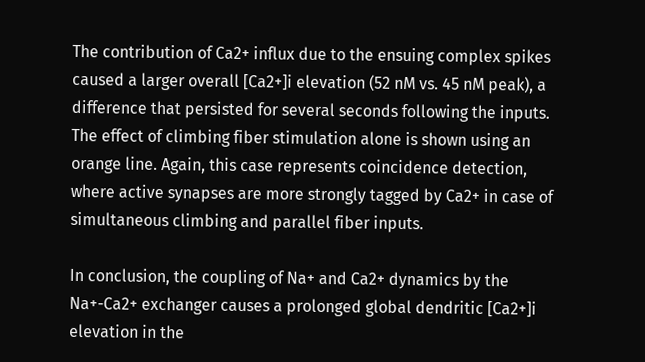The contribution of Ca2+ influx due to the ensuing complex spikes caused a larger overall [Ca2+]i elevation (52 nM vs. 45 nM peak), a difference that persisted for several seconds following the inputs. The effect of climbing fiber stimulation alone is shown using an orange line. Again, this case represents coincidence detection, where active synapses are more strongly tagged by Ca2+ in case of simultaneous climbing and parallel fiber inputs.

In conclusion, the coupling of Na+ and Ca2+ dynamics by the Na+-Ca2+ exchanger causes a prolonged global dendritic [Ca2+]i elevation in the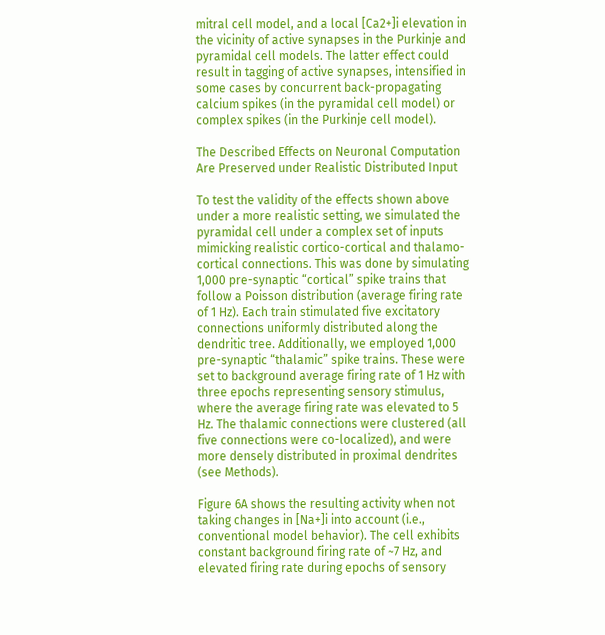mitral cell model, and a local [Ca2+]i elevation in the vicinity of active synapses in the Purkinje and pyramidal cell models. The latter effect could result in tagging of active synapses, intensified in some cases by concurrent back-propagating calcium spikes (in the pyramidal cell model) or complex spikes (in the Purkinje cell model).

The Described Effects on Neuronal Computation Are Preserved under Realistic Distributed Input

To test the validity of the effects shown above under a more realistic setting, we simulated the pyramidal cell under a complex set of inputs mimicking realistic cortico-cortical and thalamo-cortical connections. This was done by simulating 1,000 pre-synaptic “cortical” spike trains that follow a Poisson distribution (average firing rate of 1 Hz). Each train stimulated five excitatory connections uniformly distributed along the dendritic tree. Additionally, we employed 1,000 pre-synaptic “thalamic” spike trains. These were set to background average firing rate of 1 Hz with three epochs representing sensory stimulus, where the average firing rate was elevated to 5 Hz. The thalamic connections were clustered (all five connections were co-localized), and were more densely distributed in proximal dendrites (see Methods).

Figure 6A shows the resulting activity when not taking changes in [Na+]i into account (i.e., conventional model behavior). The cell exhibits constant background firing rate of ~7 Hz, and elevated firing rate during epochs of sensory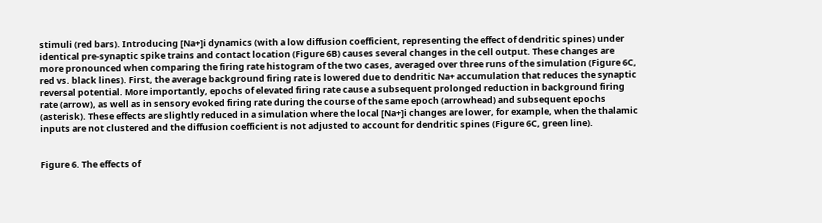stimuli (red bars). Introducing [Na+]i dynamics (with a low diffusion coefficient, representing the effect of dendritic spines) under identical pre-synaptic spike trains and contact location (Figure 6B) causes several changes in the cell output. These changes are more pronounced when comparing the firing rate histogram of the two cases, averaged over three runs of the simulation (Figure 6C, red vs. black lines). First, the average background firing rate is lowered due to dendritic Na+ accumulation that reduces the synaptic reversal potential. More importantly, epochs of elevated firing rate cause a subsequent prolonged reduction in background firing rate (arrow), as well as in sensory evoked firing rate during the course of the same epoch (arrowhead) and subsequent epochs (asterisk). These effects are slightly reduced in a simulation where the local [Na+]i changes are lower, for example, when the thalamic inputs are not clustered and the diffusion coefficient is not adjusted to account for dendritic spines (Figure 6C, green line).


Figure 6. The effects of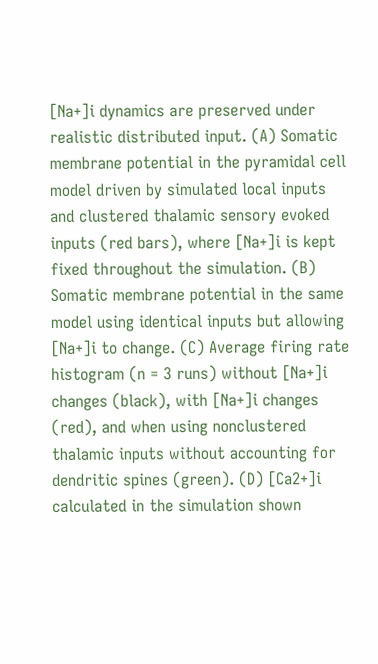[Na+]i dynamics are preserved under realistic distributed input. (A) Somatic membrane potential in the pyramidal cell model driven by simulated local inputs and clustered thalamic sensory evoked inputs (red bars), where [Na+]i is kept fixed throughout the simulation. (B) Somatic membrane potential in the same model using identical inputs but allowing [Na+]i to change. (C) Average firing rate histogram (n = 3 runs) without [Na+]i changes (black), with [Na+]i changes (red), and when using nonclustered thalamic inputs without accounting for dendritic spines (green). (D) [Ca2+]i calculated in the simulation shown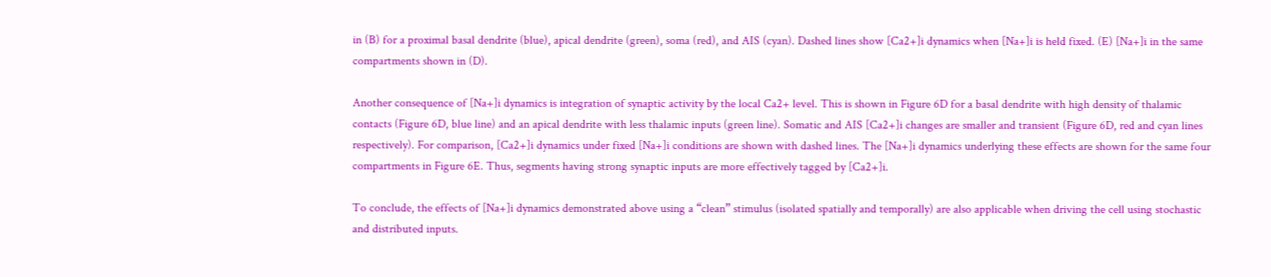in (B) for a proximal basal dendrite (blue), apical dendrite (green), soma (red), and AIS (cyan). Dashed lines show [Ca2+]i dynamics when [Na+]i is held fixed. (E) [Na+]i in the same compartments shown in (D).

Another consequence of [Na+]i dynamics is integration of synaptic activity by the local Ca2+ level. This is shown in Figure 6D for a basal dendrite with high density of thalamic contacts (Figure 6D, blue line) and an apical dendrite with less thalamic inputs (green line). Somatic and AIS [Ca2+]i changes are smaller and transient (Figure 6D, red and cyan lines respectively). For comparison, [Ca2+]i dynamics under fixed [Na+]i conditions are shown with dashed lines. The [Na+]i dynamics underlying these effects are shown for the same four compartments in Figure 6E. Thus, segments having strong synaptic inputs are more effectively tagged by [Ca2+]i.

To conclude, the effects of [Na+]i dynamics demonstrated above using a “clean” stimulus (isolated spatially and temporally) are also applicable when driving the cell using stochastic and distributed inputs.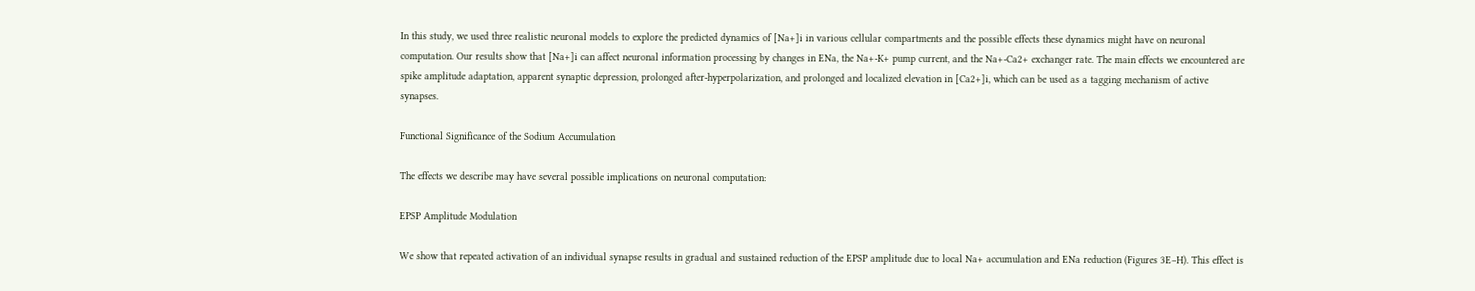In this study, we used three realistic neuronal models to explore the predicted dynamics of [Na+]i in various cellular compartments and the possible effects these dynamics might have on neuronal computation. Our results show that [Na+]i can affect neuronal information processing by changes in ENa, the Na+-K+ pump current, and the Na+-Ca2+ exchanger rate. The main effects we encountered are spike amplitude adaptation, apparent synaptic depression, prolonged after-hyperpolarization, and prolonged and localized elevation in [Ca2+]i, which can be used as a tagging mechanism of active synapses.

Functional Significance of the Sodium Accumulation

The effects we describe may have several possible implications on neuronal computation:

EPSP Amplitude Modulation

We show that repeated activation of an individual synapse results in gradual and sustained reduction of the EPSP amplitude due to local Na+ accumulation and ENa reduction (Figures 3E–H). This effect is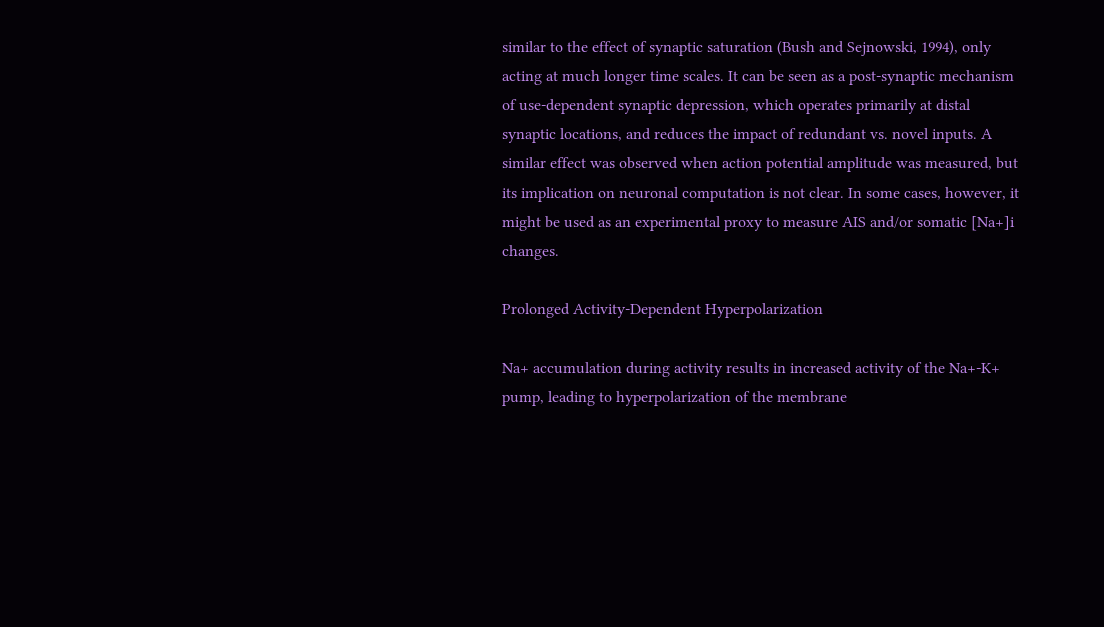similar to the effect of synaptic saturation (Bush and Sejnowski, 1994), only acting at much longer time scales. It can be seen as a post-synaptic mechanism of use-dependent synaptic depression, which operates primarily at distal synaptic locations, and reduces the impact of redundant vs. novel inputs. A similar effect was observed when action potential amplitude was measured, but its implication on neuronal computation is not clear. In some cases, however, it might be used as an experimental proxy to measure AIS and/or somatic [Na+]i changes.

Prolonged Activity-Dependent Hyperpolarization

Na+ accumulation during activity results in increased activity of the Na+-K+ pump, leading to hyperpolarization of the membrane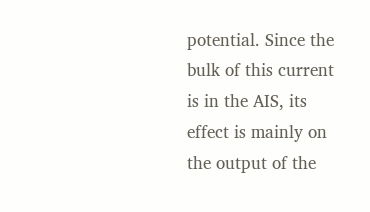potential. Since the bulk of this current is in the AIS, its effect is mainly on the output of the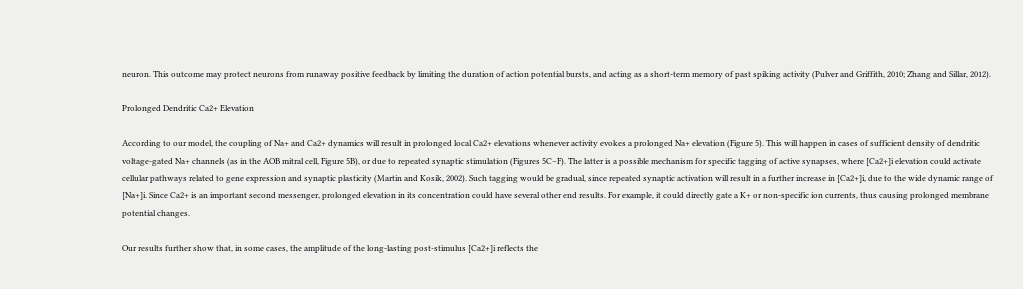neuron. This outcome may protect neurons from runaway positive feedback by limiting the duration of action potential bursts, and acting as a short-term memory of past spiking activity (Pulver and Griffith, 2010; Zhang and Sillar, 2012).

Prolonged Dendritic Ca2+ Elevation

According to our model, the coupling of Na+ and Ca2+ dynamics will result in prolonged local Ca2+ elevations whenever activity evokes a prolonged Na+ elevation (Figure 5). This will happen in cases of sufficient density of dendritic voltage-gated Na+ channels (as in the AOB mitral cell, Figure 5B), or due to repeated synaptic stimulation (Figures 5C–F). The latter is a possible mechanism for specific tagging of active synapses, where [Ca2+]i elevation could activate cellular pathways related to gene expression and synaptic plasticity (Martin and Kosik, 2002). Such tagging would be gradual, since repeated synaptic activation will result in a further increase in [Ca2+]i, due to the wide dynamic range of [Na+]i. Since Ca2+ is an important second messenger, prolonged elevation in its concentration could have several other end results. For example, it could directly gate a K+ or non-specific ion currents, thus causing prolonged membrane potential changes.

Our results further show that, in some cases, the amplitude of the long-lasting post-stimulus [Ca2+]i reflects the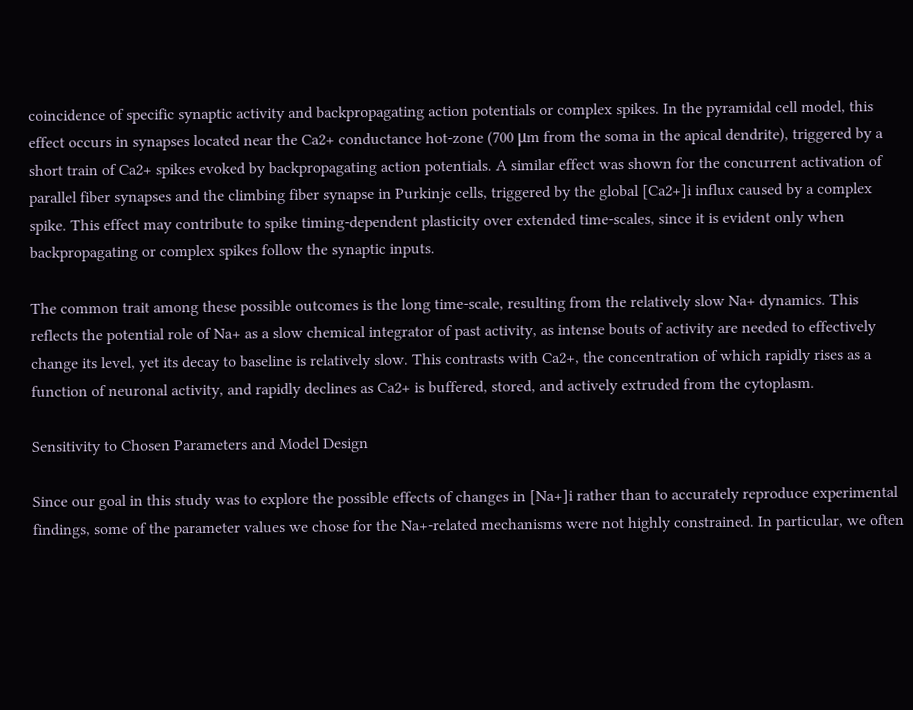coincidence of specific synaptic activity and backpropagating action potentials or complex spikes. In the pyramidal cell model, this effect occurs in synapses located near the Ca2+ conductance hot-zone (700 μm from the soma in the apical dendrite), triggered by a short train of Ca2+ spikes evoked by backpropagating action potentials. A similar effect was shown for the concurrent activation of parallel fiber synapses and the climbing fiber synapse in Purkinje cells, triggered by the global [Ca2+]i influx caused by a complex spike. This effect may contribute to spike timing-dependent plasticity over extended time-scales, since it is evident only when backpropagating or complex spikes follow the synaptic inputs.

The common trait among these possible outcomes is the long time-scale, resulting from the relatively slow Na+ dynamics. This reflects the potential role of Na+ as a slow chemical integrator of past activity, as intense bouts of activity are needed to effectively change its level, yet its decay to baseline is relatively slow. This contrasts with Ca2+, the concentration of which rapidly rises as a function of neuronal activity, and rapidly declines as Ca2+ is buffered, stored, and actively extruded from the cytoplasm.

Sensitivity to Chosen Parameters and Model Design

Since our goal in this study was to explore the possible effects of changes in [Na+]i rather than to accurately reproduce experimental findings, some of the parameter values we chose for the Na+-related mechanisms were not highly constrained. In particular, we often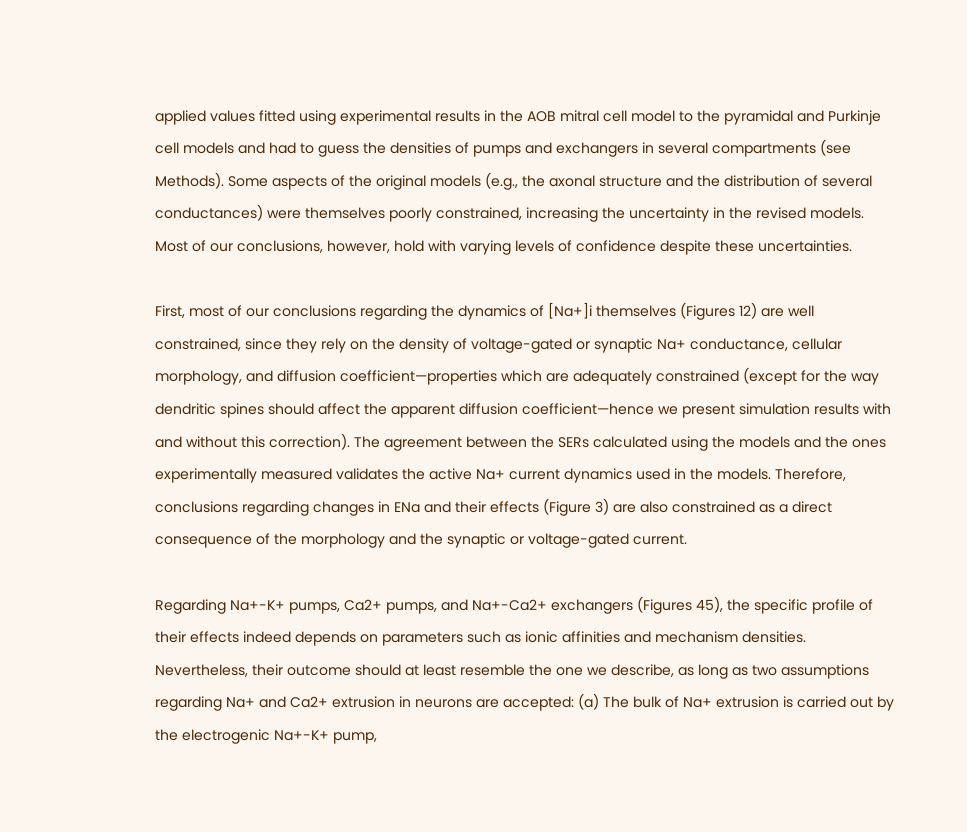applied values fitted using experimental results in the AOB mitral cell model to the pyramidal and Purkinje cell models and had to guess the densities of pumps and exchangers in several compartments (see Methods). Some aspects of the original models (e.g., the axonal structure and the distribution of several conductances) were themselves poorly constrained, increasing the uncertainty in the revised models. Most of our conclusions, however, hold with varying levels of confidence despite these uncertainties.

First, most of our conclusions regarding the dynamics of [Na+]i themselves (Figures 12) are well constrained, since they rely on the density of voltage-gated or synaptic Na+ conductance, cellular morphology, and diffusion coefficient—properties which are adequately constrained (except for the way dendritic spines should affect the apparent diffusion coefficient—hence we present simulation results with and without this correction). The agreement between the SERs calculated using the models and the ones experimentally measured validates the active Na+ current dynamics used in the models. Therefore, conclusions regarding changes in ENa and their effects (Figure 3) are also constrained as a direct consequence of the morphology and the synaptic or voltage-gated current.

Regarding Na+-K+ pumps, Ca2+ pumps, and Na+-Ca2+ exchangers (Figures 45), the specific profile of their effects indeed depends on parameters such as ionic affinities and mechanism densities. Nevertheless, their outcome should at least resemble the one we describe, as long as two assumptions regarding Na+ and Ca2+ extrusion in neurons are accepted: (a) The bulk of Na+ extrusion is carried out by the electrogenic Na+-K+ pump,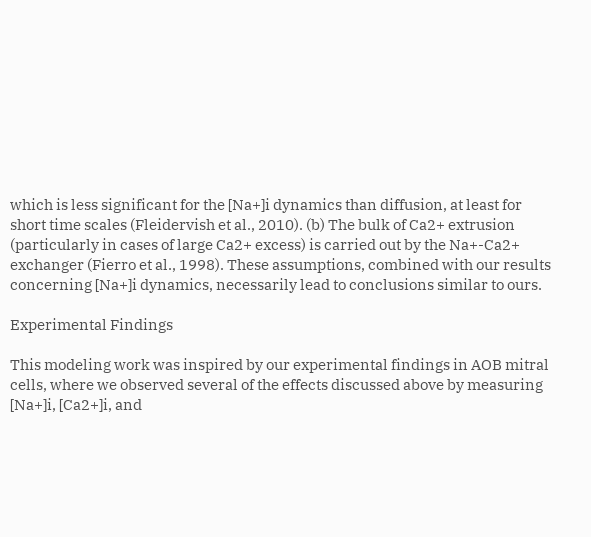which is less significant for the [Na+]i dynamics than diffusion, at least for short time scales (Fleidervish et al., 2010). (b) The bulk of Ca2+ extrusion (particularly in cases of large Ca2+ excess) is carried out by the Na+-Ca2+ exchanger (Fierro et al., 1998). These assumptions, combined with our results concerning [Na+]i dynamics, necessarily lead to conclusions similar to ours.

Experimental Findings

This modeling work was inspired by our experimental findings in AOB mitral cells, where we observed several of the effects discussed above by measuring [Na+]i, [Ca2+]i, and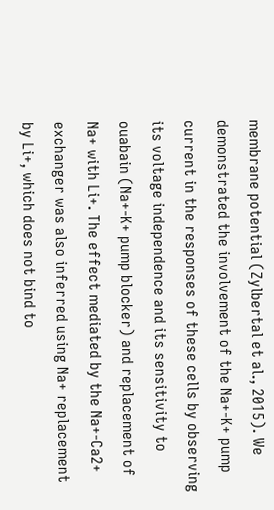membrane potential (Zylbertal et al., 2015). We demonstrated the involvement of the Na+-K+ pump current in the responses of these cells by observing its voltage independence and its sensitivity to ouabain (Na+-K+ pump blocker) and replacement of Na+ with Li+. The effect mediated by the Na+-Ca2+ exchanger was also inferred using Na+ replacement by Li+, which does not bind to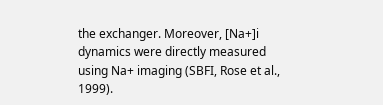the exchanger. Moreover, [Na+]i dynamics were directly measured using Na+ imaging (SBFI, Rose et al., 1999).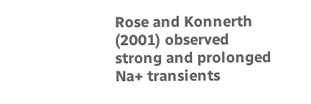Rose and Konnerth (2001) observed strong and prolonged Na+ transients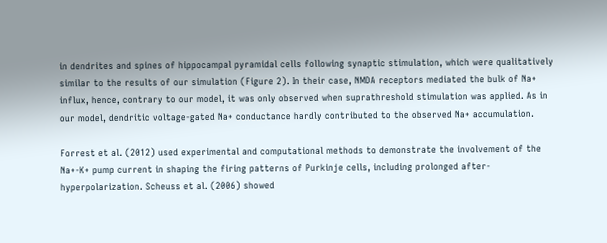in dendrites and spines of hippocampal pyramidal cells following synaptic stimulation, which were qualitatively similar to the results of our simulation (Figure 2). In their case, NMDA receptors mediated the bulk of Na+ influx, hence, contrary to our model, it was only observed when suprathreshold stimulation was applied. As in our model, dendritic voltage-gated Na+ conductance hardly contributed to the observed Na+ accumulation.

Forrest et al. (2012) used experimental and computational methods to demonstrate the involvement of the Na+-K+ pump current in shaping the firing patterns of Purkinje cells, including prolonged after-hyperpolarization. Scheuss et al. (2006) showed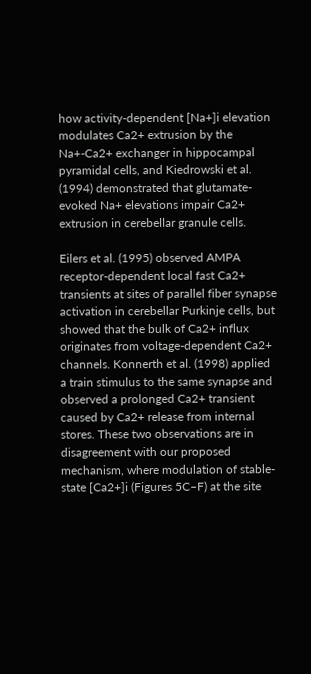how activity-dependent [Na+]i elevation modulates Ca2+ extrusion by the Na+-Ca2+ exchanger in hippocampal pyramidal cells, and Kiedrowski et al. (1994) demonstrated that glutamate-evoked Na+ elevations impair Ca2+ extrusion in cerebellar granule cells.

Eilers et al. (1995) observed AMPA receptor-dependent local fast Ca2+ transients at sites of parallel fiber synapse activation in cerebellar Purkinje cells, but showed that the bulk of Ca2+ influx originates from voltage-dependent Ca2+ channels. Konnerth et al. (1998) applied a train stimulus to the same synapse and observed a prolonged Ca2+ transient caused by Ca2+ release from internal stores. These two observations are in disagreement with our proposed mechanism, where modulation of stable-state [Ca2+]i (Figures 5C–F) at the site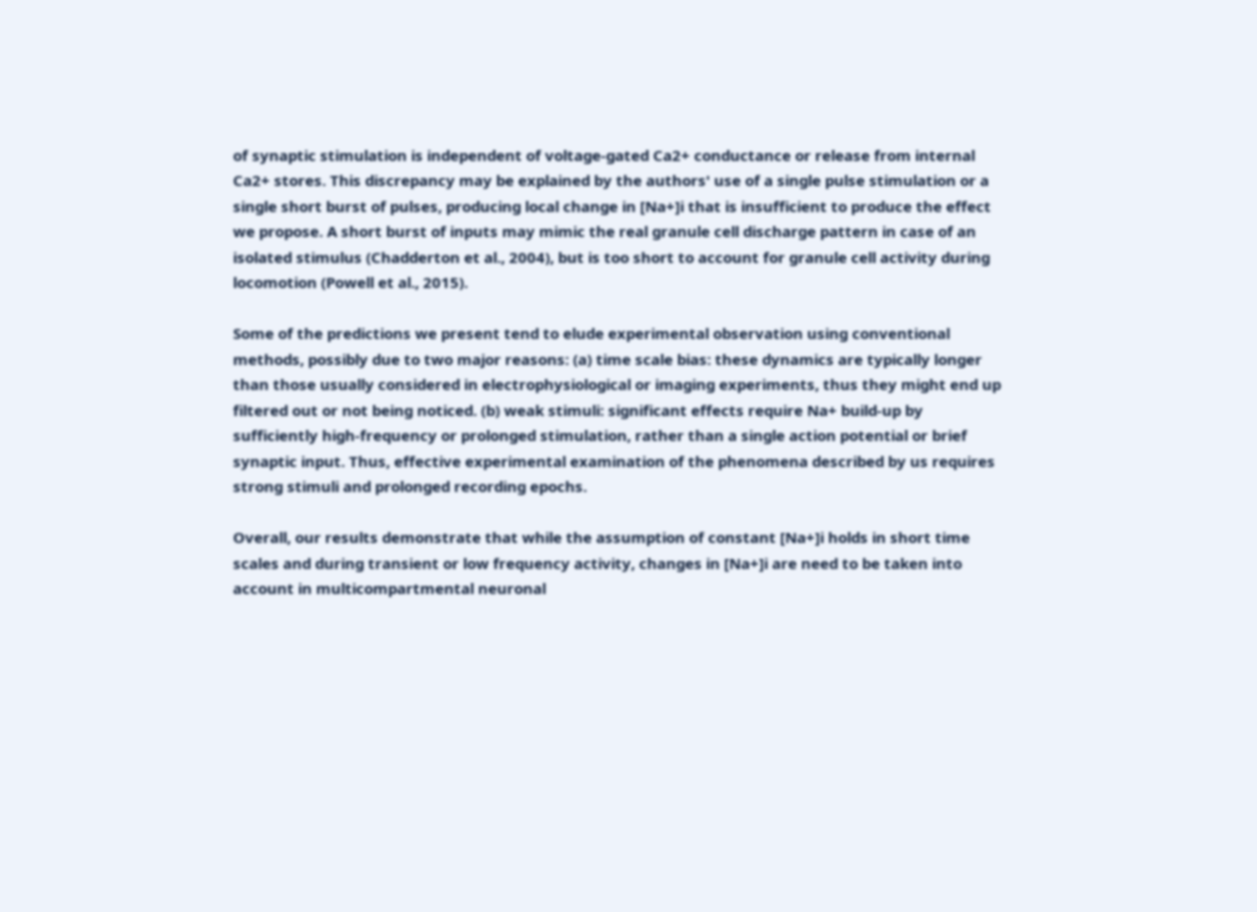of synaptic stimulation is independent of voltage-gated Ca2+ conductance or release from internal Ca2+ stores. This discrepancy may be explained by the authors' use of a single pulse stimulation or a single short burst of pulses, producing local change in [Na+]i that is insufficient to produce the effect we propose. A short burst of inputs may mimic the real granule cell discharge pattern in case of an isolated stimulus (Chadderton et al., 2004), but is too short to account for granule cell activity during locomotion (Powell et al., 2015).

Some of the predictions we present tend to elude experimental observation using conventional methods, possibly due to two major reasons: (a) time scale bias: these dynamics are typically longer than those usually considered in electrophysiological or imaging experiments, thus they might end up filtered out or not being noticed. (b) weak stimuli: significant effects require Na+ build-up by sufficiently high-frequency or prolonged stimulation, rather than a single action potential or brief synaptic input. Thus, effective experimental examination of the phenomena described by us requires strong stimuli and prolonged recording epochs.

Overall, our results demonstrate that while the assumption of constant [Na+]i holds in short time scales and during transient or low frequency activity, changes in [Na+]i are need to be taken into account in multicompartmental neuronal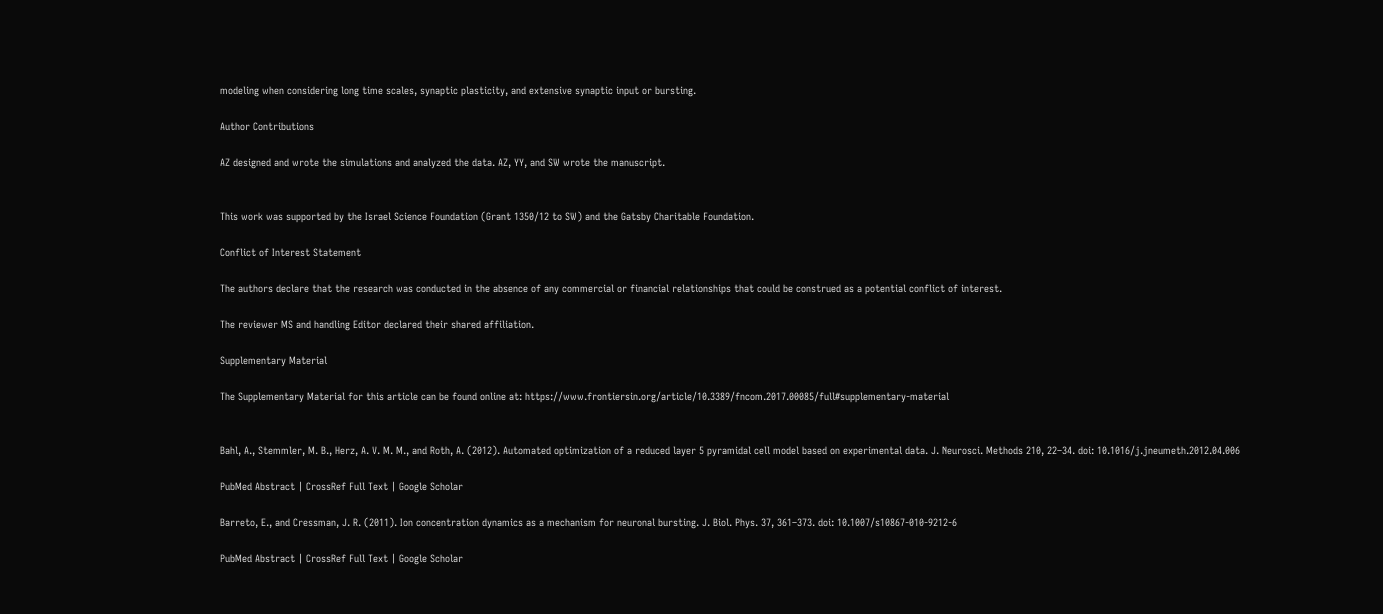modeling when considering long time scales, synaptic plasticity, and extensive synaptic input or bursting.

Author Contributions

AZ designed and wrote the simulations and analyzed the data. AZ, YY, and SW wrote the manuscript.


This work was supported by the Israel Science Foundation (Grant 1350/12 to SW) and the Gatsby Charitable Foundation.

Conflict of Interest Statement

The authors declare that the research was conducted in the absence of any commercial or financial relationships that could be construed as a potential conflict of interest.

The reviewer MS and handling Editor declared their shared affiliation.

Supplementary Material

The Supplementary Material for this article can be found online at: https://www.frontiersin.org/article/10.3389/fncom.2017.00085/full#supplementary-material


Bahl, A., Stemmler, M. B., Herz, A. V. M. M., and Roth, A. (2012). Automated optimization of a reduced layer 5 pyramidal cell model based on experimental data. J. Neurosci. Methods 210, 22–34. doi: 10.1016/j.jneumeth.2012.04.006

PubMed Abstract | CrossRef Full Text | Google Scholar

Barreto, E., and Cressman, J. R. (2011). Ion concentration dynamics as a mechanism for neuronal bursting. J. Biol. Phys. 37, 361–373. doi: 10.1007/s10867-010-9212-6

PubMed Abstract | CrossRef Full Text | Google Scholar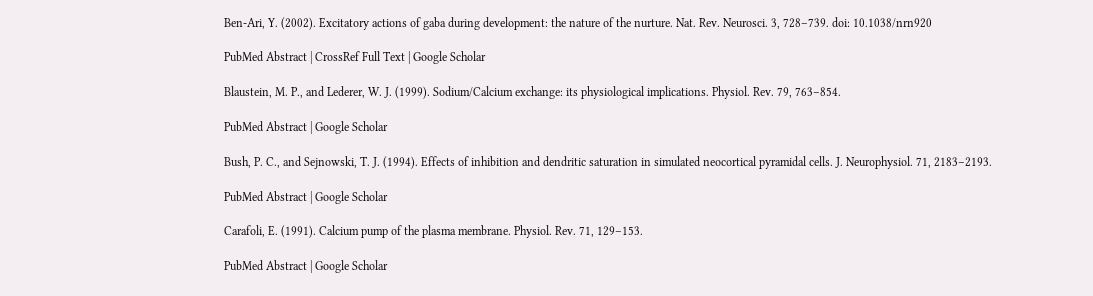Ben-Ari, Y. (2002). Excitatory actions of gaba during development: the nature of the nurture. Nat. Rev. Neurosci. 3, 728–739. doi: 10.1038/nrn920

PubMed Abstract | CrossRef Full Text | Google Scholar

Blaustein, M. P., and Lederer, W. J. (1999). Sodium/Calcium exchange: its physiological implications. Physiol. Rev. 79, 763–854.

PubMed Abstract | Google Scholar

Bush, P. C., and Sejnowski, T. J. (1994). Effects of inhibition and dendritic saturation in simulated neocortical pyramidal cells. J. Neurophysiol. 71, 2183–2193.

PubMed Abstract | Google Scholar

Carafoli, E. (1991). Calcium pump of the plasma membrane. Physiol. Rev. 71, 129–153.

PubMed Abstract | Google Scholar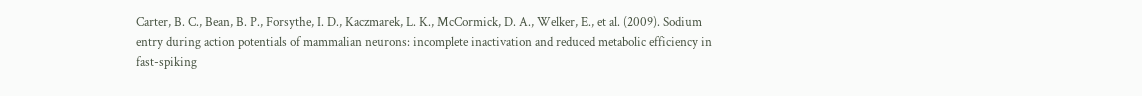Carter, B. C., Bean, B. P., Forsythe, I. D., Kaczmarek, L. K., McCormick, D. A., Welker, E., et al. (2009). Sodium entry during action potentials of mammalian neurons: incomplete inactivation and reduced metabolic efficiency in fast-spiking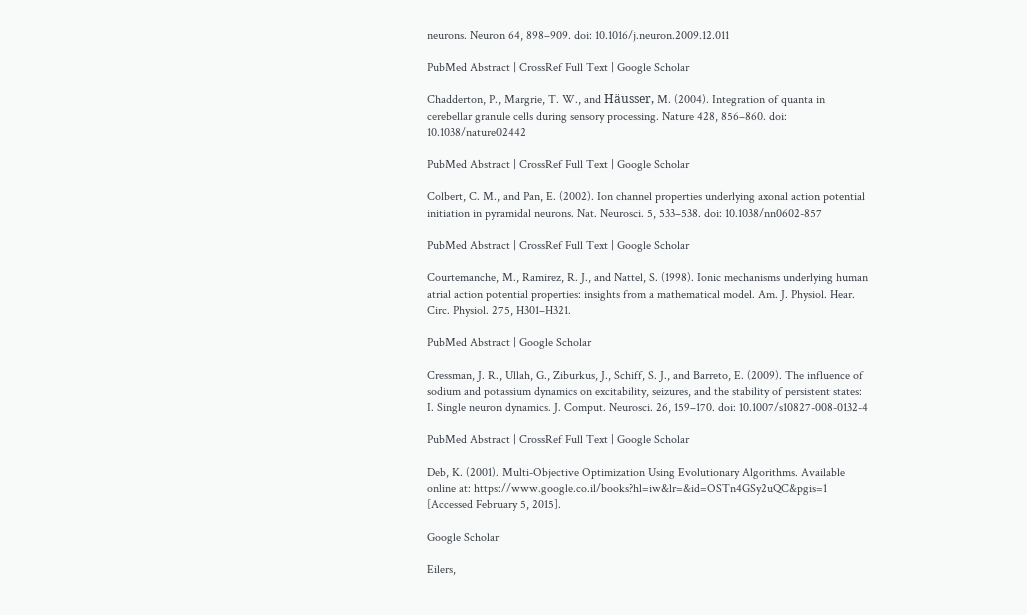neurons. Neuron 64, 898–909. doi: 10.1016/j.neuron.2009.12.011

PubMed Abstract | CrossRef Full Text | Google Scholar

Chadderton, P., Margrie, T. W., and Häusser, M. (2004). Integration of quanta in cerebellar granule cells during sensory processing. Nature 428, 856–860. doi: 10.1038/nature02442

PubMed Abstract | CrossRef Full Text | Google Scholar

Colbert, C. M., and Pan, E. (2002). Ion channel properties underlying axonal action potential initiation in pyramidal neurons. Nat. Neurosci. 5, 533–538. doi: 10.1038/nn0602-857

PubMed Abstract | CrossRef Full Text | Google Scholar

Courtemanche, M., Ramirez, R. J., and Nattel, S. (1998). Ionic mechanisms underlying human atrial action potential properties: insights from a mathematical model. Am. J. Physiol. Hear. Circ. Physiol. 275, H301–H321.

PubMed Abstract | Google Scholar

Cressman, J. R., Ullah, G., Ziburkus, J., Schiff, S. J., and Barreto, E. (2009). The influence of sodium and potassium dynamics on excitability, seizures, and the stability of persistent states: I. Single neuron dynamics. J. Comput. Neurosci. 26, 159–170. doi: 10.1007/s10827-008-0132-4

PubMed Abstract | CrossRef Full Text | Google Scholar

Deb, K. (2001). Multi-Objective Optimization Using Evolutionary Algorithms. Available online at: https://www.google.co.il/books?hl=iw&lr=&id=OSTn4GSy2uQC&pgis=1 [Accessed February 5, 2015].

Google Scholar

Eilers,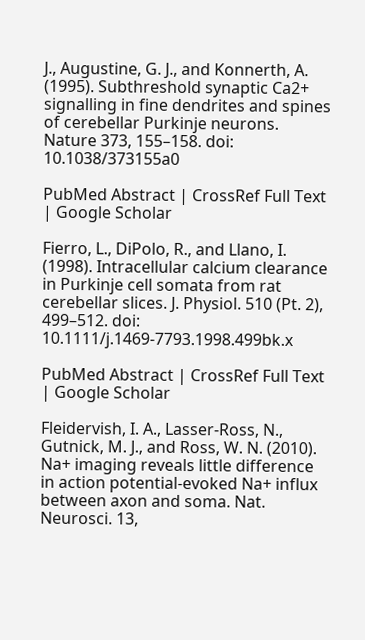J., Augustine, G. J., and Konnerth, A. (1995). Subthreshold synaptic Ca2+ signalling in fine dendrites and spines of cerebellar Purkinje neurons. Nature 373, 155–158. doi: 10.1038/373155a0

PubMed Abstract | CrossRef Full Text | Google Scholar

Fierro, L., DiPolo, R., and Llano, I. (1998). Intracellular calcium clearance in Purkinje cell somata from rat cerebellar slices. J. Physiol. 510 (Pt. 2), 499–512. doi: 10.1111/j.1469-7793.1998.499bk.x

PubMed Abstract | CrossRef Full Text | Google Scholar

Fleidervish, I. A., Lasser-Ross, N., Gutnick, M. J., and Ross, W. N. (2010). Na+ imaging reveals little difference in action potential-evoked Na+ influx between axon and soma. Nat. Neurosci. 13,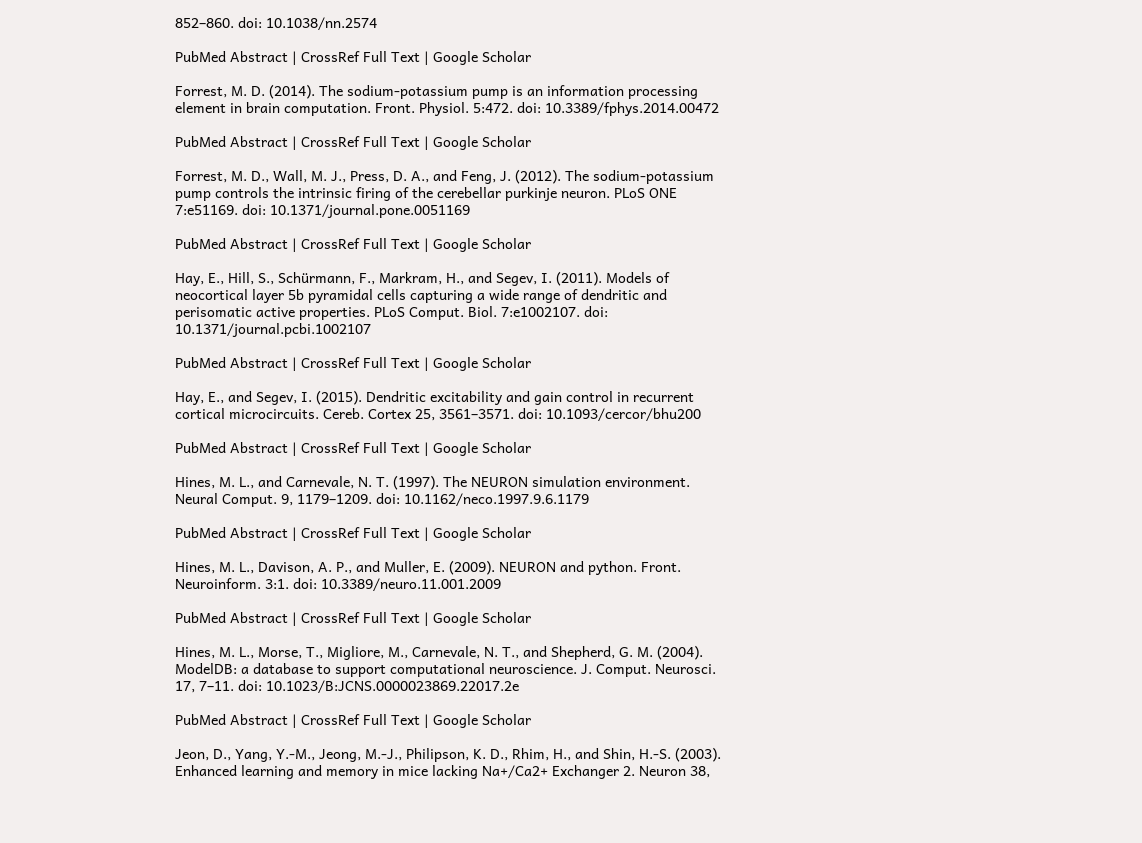852–860. doi: 10.1038/nn.2574

PubMed Abstract | CrossRef Full Text | Google Scholar

Forrest, M. D. (2014). The sodium-potassium pump is an information processing element in brain computation. Front. Physiol. 5:472. doi: 10.3389/fphys.2014.00472

PubMed Abstract | CrossRef Full Text | Google Scholar

Forrest, M. D., Wall, M. J., Press, D. A., and Feng, J. (2012). The sodium-potassium pump controls the intrinsic firing of the cerebellar purkinje neuron. PLoS ONE 7:e51169. doi: 10.1371/journal.pone.0051169

PubMed Abstract | CrossRef Full Text | Google Scholar

Hay, E., Hill, S., Schürmann, F., Markram, H., and Segev, I. (2011). Models of neocortical layer 5b pyramidal cells capturing a wide range of dendritic and perisomatic active properties. PLoS Comput. Biol. 7:e1002107. doi: 10.1371/journal.pcbi.1002107

PubMed Abstract | CrossRef Full Text | Google Scholar

Hay, E., and Segev, I. (2015). Dendritic excitability and gain control in recurrent cortical microcircuits. Cereb. Cortex 25, 3561–3571. doi: 10.1093/cercor/bhu200

PubMed Abstract | CrossRef Full Text | Google Scholar

Hines, M. L., and Carnevale, N. T. (1997). The NEURON simulation environment. Neural Comput. 9, 1179–1209. doi: 10.1162/neco.1997.9.6.1179

PubMed Abstract | CrossRef Full Text | Google Scholar

Hines, M. L., Davison, A. P., and Muller, E. (2009). NEURON and python. Front. Neuroinform. 3:1. doi: 10.3389/neuro.11.001.2009

PubMed Abstract | CrossRef Full Text | Google Scholar

Hines, M. L., Morse, T., Migliore, M., Carnevale, N. T., and Shepherd, G. M. (2004). ModelDB: a database to support computational neuroscience. J. Comput. Neurosci. 17, 7–11. doi: 10.1023/B:JCNS.0000023869.22017.2e

PubMed Abstract | CrossRef Full Text | Google Scholar

Jeon, D., Yang, Y.-M., Jeong, M.-J., Philipson, K. D., Rhim, H., and Shin, H.-S. (2003). Enhanced learning and memory in mice lacking Na+/Ca2+ Exchanger 2. Neuron 38,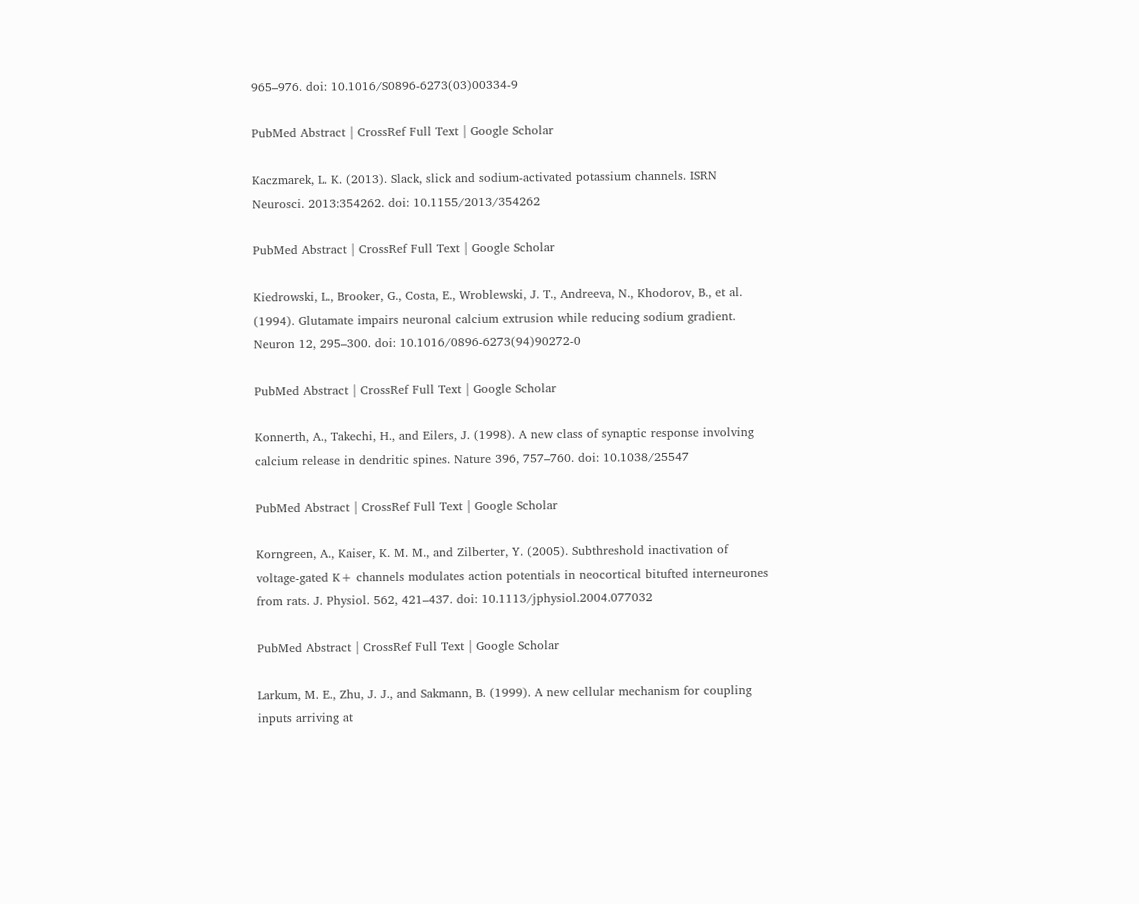965–976. doi: 10.1016/S0896-6273(03)00334-9

PubMed Abstract | CrossRef Full Text | Google Scholar

Kaczmarek, L. K. (2013). Slack, slick and sodium-activated potassium channels. ISRN Neurosci. 2013:354262. doi: 10.1155/2013/354262

PubMed Abstract | CrossRef Full Text | Google Scholar

Kiedrowski, L., Brooker, G., Costa, E., Wroblewski, J. T., Andreeva, N., Khodorov, B., et al. (1994). Glutamate impairs neuronal calcium extrusion while reducing sodium gradient. Neuron 12, 295–300. doi: 10.1016/0896-6273(94)90272-0

PubMed Abstract | CrossRef Full Text | Google Scholar

Konnerth, A., Takechi, H., and Eilers, J. (1998). A new class of synaptic response involving calcium release in dendritic spines. Nature 396, 757–760. doi: 10.1038/25547

PubMed Abstract | CrossRef Full Text | Google Scholar

Korngreen, A., Kaiser, K. M. M., and Zilberter, Y. (2005). Subthreshold inactivation of voltage-gated K+ channels modulates action potentials in neocortical bitufted interneurones from rats. J. Physiol. 562, 421–437. doi: 10.1113/jphysiol.2004.077032

PubMed Abstract | CrossRef Full Text | Google Scholar

Larkum, M. E., Zhu, J. J., and Sakmann, B. (1999). A new cellular mechanism for coupling inputs arriving at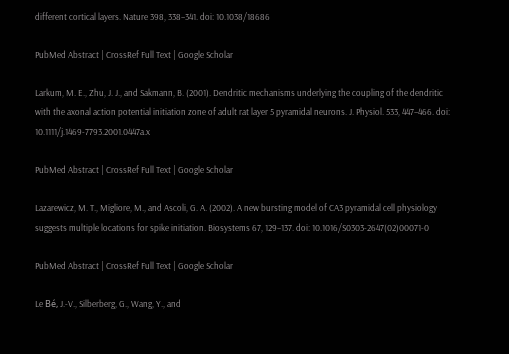different cortical layers. Nature 398, 338–341. doi: 10.1038/18686

PubMed Abstract | CrossRef Full Text | Google Scholar

Larkum, M. E., Zhu, J. J., and Sakmann, B. (2001). Dendritic mechanisms underlying the coupling of the dendritic with the axonal action potential initiation zone of adult rat layer 5 pyramidal neurons. J. Physiol. 533, 447–466. doi: 10.1111/j.1469-7793.2001.0447a.x

PubMed Abstract | CrossRef Full Text | Google Scholar

Lazarewicz, M. T., Migliore, M., and Ascoli, G. A. (2002). A new bursting model of CA3 pyramidal cell physiology suggests multiple locations for spike initiation. Biosystems 67, 129–137. doi: 10.1016/S0303-2647(02)00071-0

PubMed Abstract | CrossRef Full Text | Google Scholar

Le Bé, J.-V., Silberberg, G., Wang, Y., and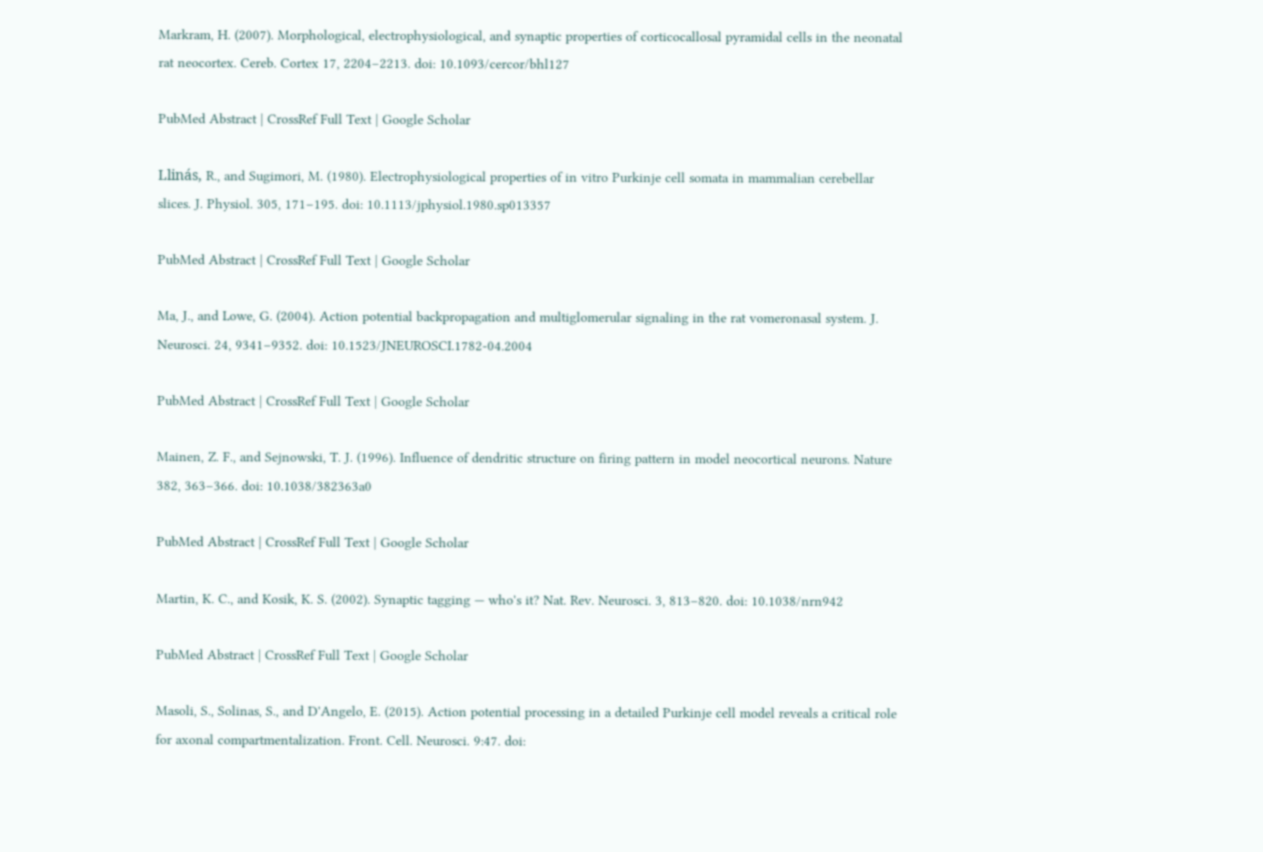Markram, H. (2007). Morphological, electrophysiological, and synaptic properties of corticocallosal pyramidal cells in the neonatal rat neocortex. Cereb. Cortex 17, 2204–2213. doi: 10.1093/cercor/bhl127

PubMed Abstract | CrossRef Full Text | Google Scholar

Llinás, R., and Sugimori, M. (1980). Electrophysiological properties of in vitro Purkinje cell somata in mammalian cerebellar slices. J. Physiol. 305, 171–195. doi: 10.1113/jphysiol.1980.sp013357

PubMed Abstract | CrossRef Full Text | Google Scholar

Ma, J., and Lowe, G. (2004). Action potential backpropagation and multiglomerular signaling in the rat vomeronasal system. J. Neurosci. 24, 9341–9352. doi: 10.1523/JNEUROSCI.1782-04.2004

PubMed Abstract | CrossRef Full Text | Google Scholar

Mainen, Z. F., and Sejnowski, T. J. (1996). Influence of dendritic structure on firing pattern in model neocortical neurons. Nature 382, 363–366. doi: 10.1038/382363a0

PubMed Abstract | CrossRef Full Text | Google Scholar

Martin, K. C., and Kosik, K. S. (2002). Synaptic tagging — who's it? Nat. Rev. Neurosci. 3, 813–820. doi: 10.1038/nrn942

PubMed Abstract | CrossRef Full Text | Google Scholar

Masoli, S., Solinas, S., and D'Angelo, E. (2015). Action potential processing in a detailed Purkinje cell model reveals a critical role for axonal compartmentalization. Front. Cell. Neurosci. 9:47. doi: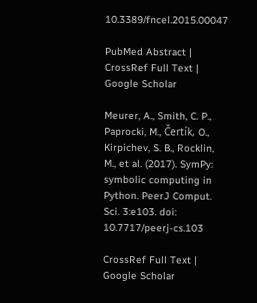10.3389/fncel.2015.00047

PubMed Abstract | CrossRef Full Text | Google Scholar

Meurer, A., Smith, C. P., Paprocki, M., Čertík, O., Kirpichev, S. B., Rocklin, M., et al. (2017). SymPy: symbolic computing in Python. PeerJ Comput. Sci. 3:e103. doi: 10.7717/peerj-cs.103

CrossRef Full Text | Google Scholar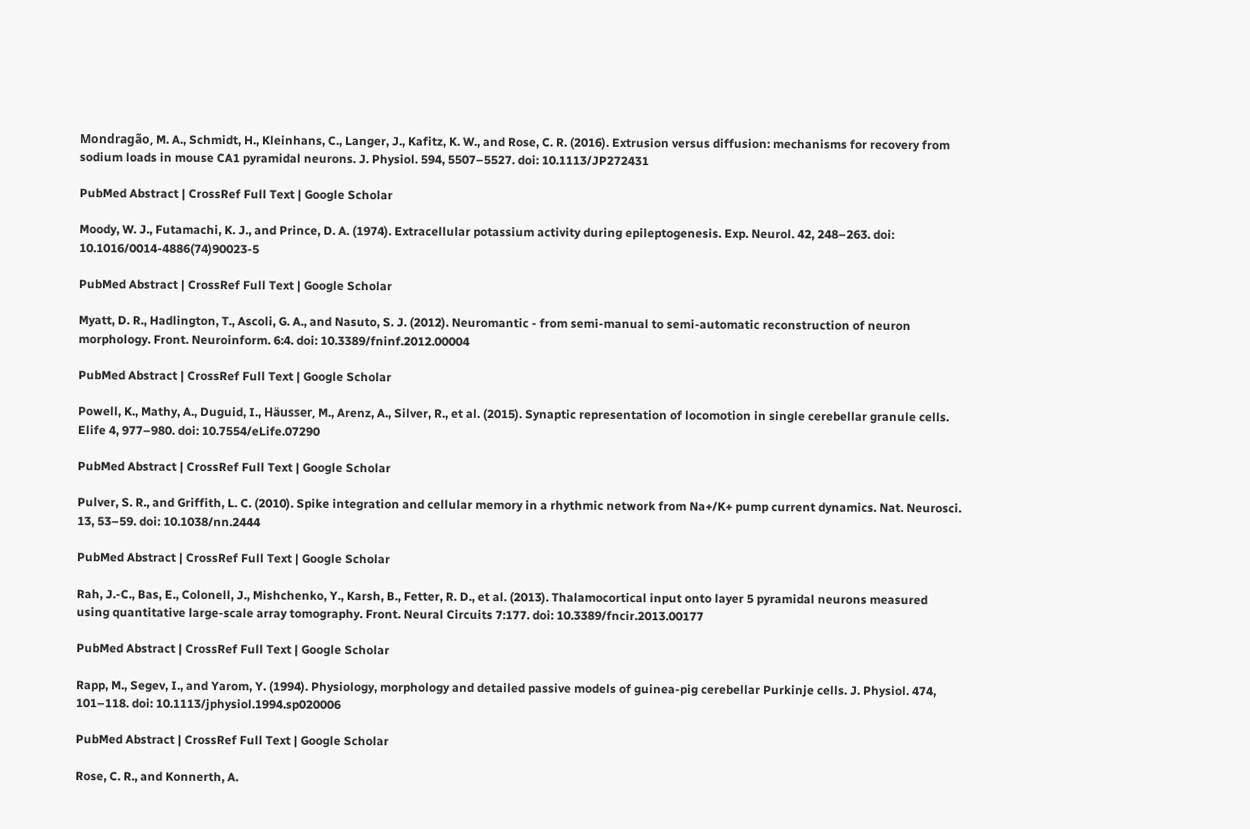Mondragão, M. A., Schmidt, H., Kleinhans, C., Langer, J., Kafitz, K. W., and Rose, C. R. (2016). Extrusion versus diffusion: mechanisms for recovery from sodium loads in mouse CA1 pyramidal neurons. J. Physiol. 594, 5507–5527. doi: 10.1113/JP272431

PubMed Abstract | CrossRef Full Text | Google Scholar

Moody, W. J., Futamachi, K. J., and Prince, D. A. (1974). Extracellular potassium activity during epileptogenesis. Exp. Neurol. 42, 248–263. doi: 10.1016/0014-4886(74)90023-5

PubMed Abstract | CrossRef Full Text | Google Scholar

Myatt, D. R., Hadlington, T., Ascoli, G. A., and Nasuto, S. J. (2012). Neuromantic - from semi-manual to semi-automatic reconstruction of neuron morphology. Front. Neuroinform. 6:4. doi: 10.3389/fninf.2012.00004

PubMed Abstract | CrossRef Full Text | Google Scholar

Powell, K., Mathy, A., Duguid, I., Häusser, M., Arenz, A., Silver, R., et al. (2015). Synaptic representation of locomotion in single cerebellar granule cells. Elife 4, 977–980. doi: 10.7554/eLife.07290

PubMed Abstract | CrossRef Full Text | Google Scholar

Pulver, S. R., and Griffith, L. C. (2010). Spike integration and cellular memory in a rhythmic network from Na+/K+ pump current dynamics. Nat. Neurosci. 13, 53–59. doi: 10.1038/nn.2444

PubMed Abstract | CrossRef Full Text | Google Scholar

Rah, J.-C., Bas, E., Colonell, J., Mishchenko, Y., Karsh, B., Fetter, R. D., et al. (2013). Thalamocortical input onto layer 5 pyramidal neurons measured using quantitative large-scale array tomography. Front. Neural Circuits 7:177. doi: 10.3389/fncir.2013.00177

PubMed Abstract | CrossRef Full Text | Google Scholar

Rapp, M., Segev, I., and Yarom, Y. (1994). Physiology, morphology and detailed passive models of guinea-pig cerebellar Purkinje cells. J. Physiol. 474, 101–118. doi: 10.1113/jphysiol.1994.sp020006

PubMed Abstract | CrossRef Full Text | Google Scholar

Rose, C. R., and Konnerth, A.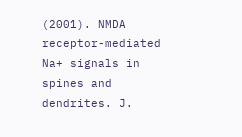(2001). NMDA receptor-mediated Na+ signals in spines and dendrites. J.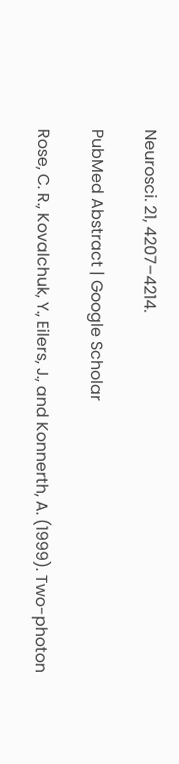Neurosci. 21, 4207–4214.

PubMed Abstract | Google Scholar

Rose, C. R., Kovalchuk, Y., Eilers, J., and Konnerth, A. (1999). Two-photon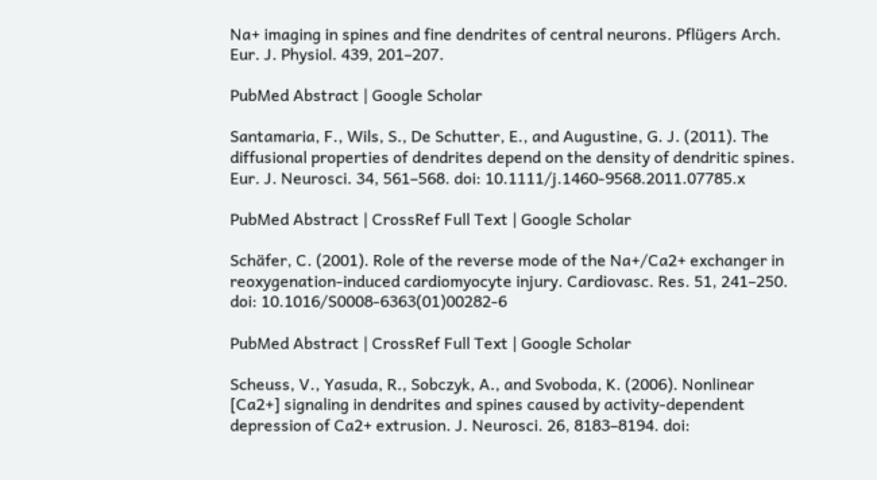Na+ imaging in spines and fine dendrites of central neurons. Pflügers Arch. Eur. J. Physiol. 439, 201–207.

PubMed Abstract | Google Scholar

Santamaria, F., Wils, S., De Schutter, E., and Augustine, G. J. (2011). The diffusional properties of dendrites depend on the density of dendritic spines. Eur. J. Neurosci. 34, 561–568. doi: 10.1111/j.1460-9568.2011.07785.x

PubMed Abstract | CrossRef Full Text | Google Scholar

Schäfer, C. (2001). Role of the reverse mode of the Na+/Ca2+ exchanger in reoxygenation-induced cardiomyocyte injury. Cardiovasc. Res. 51, 241–250. doi: 10.1016/S0008-6363(01)00282-6

PubMed Abstract | CrossRef Full Text | Google Scholar

Scheuss, V., Yasuda, R., Sobczyk, A., and Svoboda, K. (2006). Nonlinear [Ca2+] signaling in dendrites and spines caused by activity-dependent depression of Ca2+ extrusion. J. Neurosci. 26, 8183–8194. doi: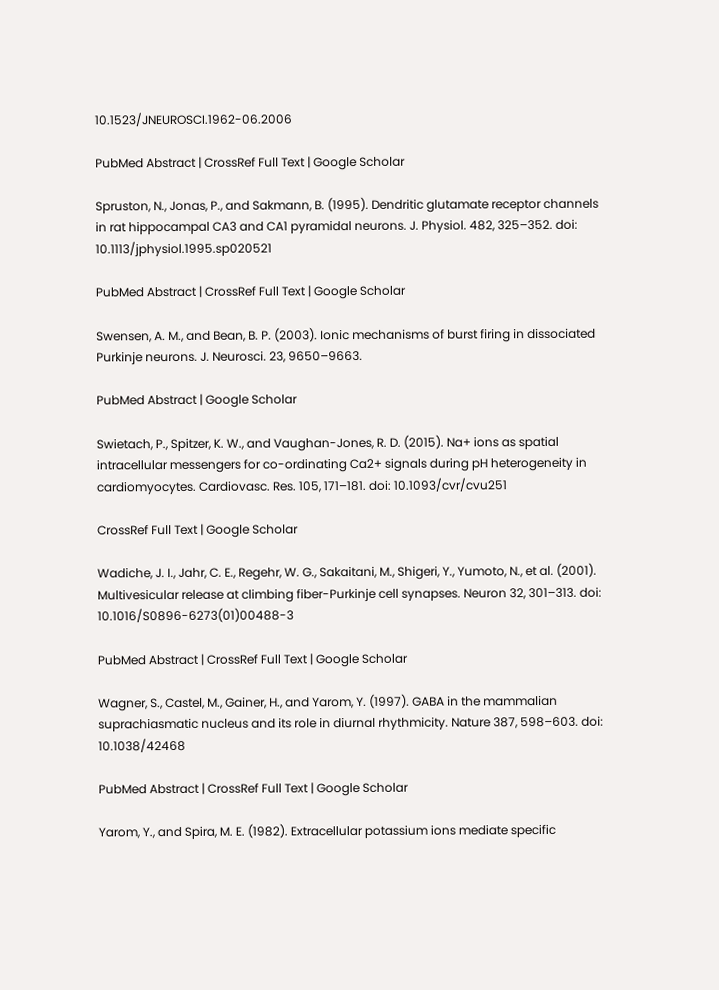10.1523/JNEUROSCI.1962-06.2006

PubMed Abstract | CrossRef Full Text | Google Scholar

Spruston, N., Jonas, P., and Sakmann, B. (1995). Dendritic glutamate receptor channels in rat hippocampal CA3 and CA1 pyramidal neurons. J. Physiol. 482, 325–352. doi: 10.1113/jphysiol.1995.sp020521

PubMed Abstract | CrossRef Full Text | Google Scholar

Swensen, A. M., and Bean, B. P. (2003). Ionic mechanisms of burst firing in dissociated Purkinje neurons. J. Neurosci. 23, 9650–9663.

PubMed Abstract | Google Scholar

Swietach, P., Spitzer, K. W., and Vaughan-Jones, R. D. (2015). Na+ ions as spatial intracellular messengers for co-ordinating Ca2+ signals during pH heterogeneity in cardiomyocytes. Cardiovasc. Res. 105, 171–181. doi: 10.1093/cvr/cvu251

CrossRef Full Text | Google Scholar

Wadiche, J. I., Jahr, C. E., Regehr, W. G., Sakaitani, M., Shigeri, Y., Yumoto, N., et al. (2001). Multivesicular release at climbing fiber-Purkinje cell synapses. Neuron 32, 301–313. doi: 10.1016/S0896-6273(01)00488-3

PubMed Abstract | CrossRef Full Text | Google Scholar

Wagner, S., Castel, M., Gainer, H., and Yarom, Y. (1997). GABA in the mammalian suprachiasmatic nucleus and its role in diurnal rhythmicity. Nature 387, 598–603. doi: 10.1038/42468

PubMed Abstract | CrossRef Full Text | Google Scholar

Yarom, Y., and Spira, M. E. (1982). Extracellular potassium ions mediate specific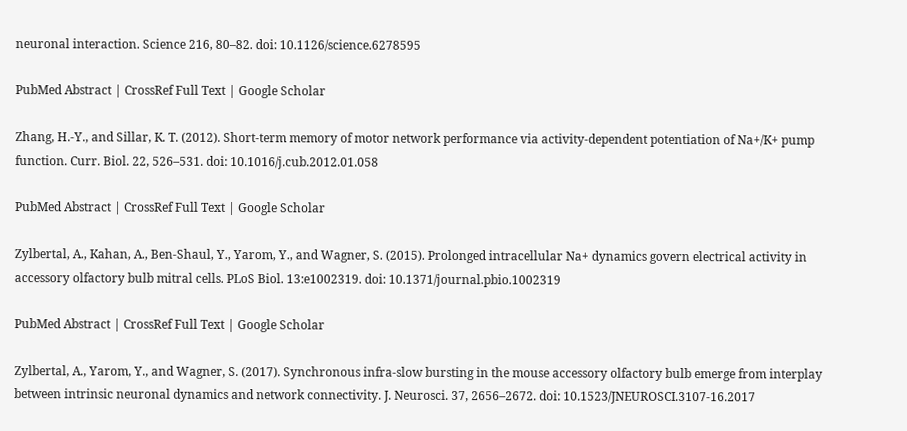neuronal interaction. Science 216, 80–82. doi: 10.1126/science.6278595

PubMed Abstract | CrossRef Full Text | Google Scholar

Zhang, H.-Y., and Sillar, K. T. (2012). Short-term memory of motor network performance via activity-dependent potentiation of Na+/K+ pump function. Curr. Biol. 22, 526–531. doi: 10.1016/j.cub.2012.01.058

PubMed Abstract | CrossRef Full Text | Google Scholar

Zylbertal, A., Kahan, A., Ben-Shaul, Y., Yarom, Y., and Wagner, S. (2015). Prolonged intracellular Na+ dynamics govern electrical activity in accessory olfactory bulb mitral cells. PLoS Biol. 13:e1002319. doi: 10.1371/journal.pbio.1002319

PubMed Abstract | CrossRef Full Text | Google Scholar

Zylbertal, A., Yarom, Y., and Wagner, S. (2017). Synchronous infra-slow bursting in the mouse accessory olfactory bulb emerge from interplay between intrinsic neuronal dynamics and network connectivity. J. Neurosci. 37, 2656–2672. doi: 10.1523/JNEUROSCI.3107-16.2017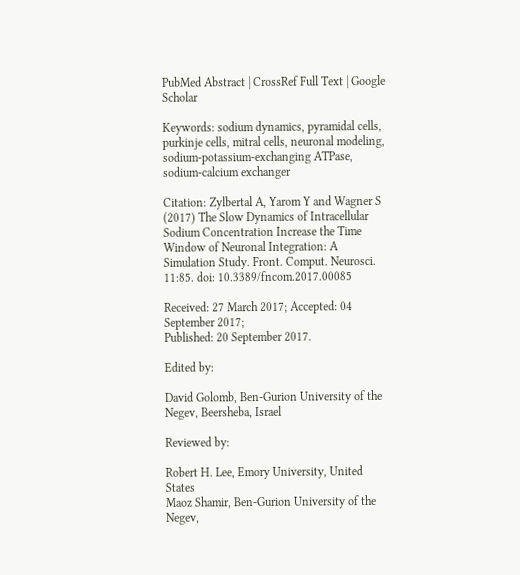PubMed Abstract | CrossRef Full Text | Google Scholar

Keywords: sodium dynamics, pyramidal cells, purkinje cells, mitral cells, neuronal modeling, sodium-potassium-exchanging ATPase, sodium-calcium exchanger

Citation: Zylbertal A, Yarom Y and Wagner S (2017) The Slow Dynamics of Intracellular Sodium Concentration Increase the Time Window of Neuronal Integration: A Simulation Study. Front. Comput. Neurosci. 11:85. doi: 10.3389/fncom.2017.00085

Received: 27 March 2017; Accepted: 04 September 2017;
Published: 20 September 2017.

Edited by:

David Golomb, Ben-Gurion University of the Negev, Beersheba, Israel

Reviewed by:

Robert H. Lee, Emory University, United States
Maoz Shamir, Ben-Gurion University of the Negev,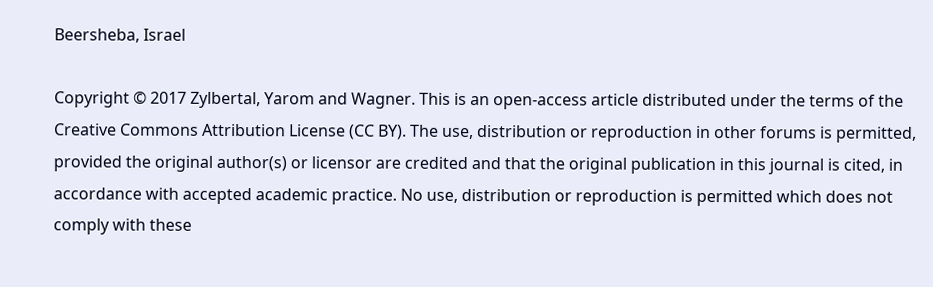Beersheba, Israel

Copyright © 2017 Zylbertal, Yarom and Wagner. This is an open-access article distributed under the terms of the Creative Commons Attribution License (CC BY). The use, distribution or reproduction in other forums is permitted, provided the original author(s) or licensor are credited and that the original publication in this journal is cited, in accordance with accepted academic practice. No use, distribution or reproduction is permitted which does not comply with these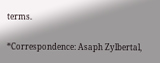terms.

*Correspondence: Asaph Zylbertal,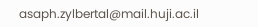asaph.zylbertal@mail.huji.ac.il